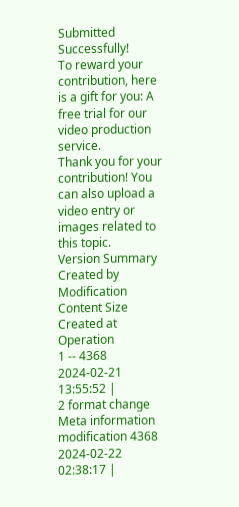Submitted Successfully!
To reward your contribution, here is a gift for you: A free trial for our video production service.
Thank you for your contribution! You can also upload a video entry or images related to this topic.
Version Summary Created by Modification Content Size Created at Operation
1 -- 4368 2024-02-21 13:55:52 |
2 format change Meta information modification 4368 2024-02-22 02:38:17 |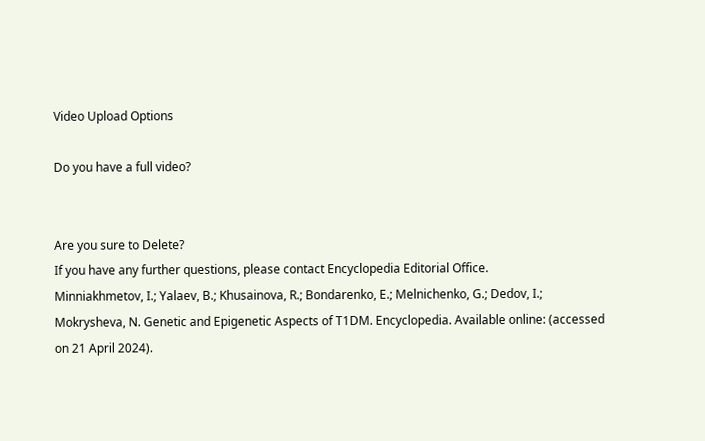Video Upload Options

Do you have a full video?


Are you sure to Delete?
If you have any further questions, please contact Encyclopedia Editorial Office.
Minniakhmetov, I.; Yalaev, B.; Khusainova, R.; Bondarenko, E.; Melnichenko, G.; Dedov, I.; Mokrysheva, N. Genetic and Epigenetic Aspects of T1DM. Encyclopedia. Available online: (accessed on 21 April 2024).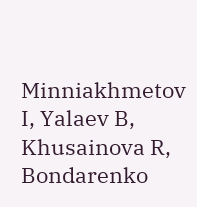Minniakhmetov I, Yalaev B, Khusainova R, Bondarenko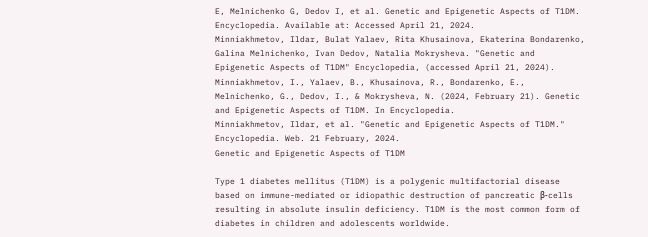E, Melnichenko G, Dedov I, et al. Genetic and Epigenetic Aspects of T1DM. Encyclopedia. Available at: Accessed April 21, 2024.
Minniakhmetov, Ildar, Bulat Yalaev, Rita Khusainova, Ekaterina Bondarenko, Galina Melnichenko, Ivan Dedov, Natalia Mokrysheva. "Genetic and Epigenetic Aspects of T1DM" Encyclopedia, (accessed April 21, 2024).
Minniakhmetov, I., Yalaev, B., Khusainova, R., Bondarenko, E., Melnichenko, G., Dedov, I., & Mokrysheva, N. (2024, February 21). Genetic and Epigenetic Aspects of T1DM. In Encyclopedia.
Minniakhmetov, Ildar, et al. "Genetic and Epigenetic Aspects of T1DM." Encyclopedia. Web. 21 February, 2024.
Genetic and Epigenetic Aspects of T1DM

Type 1 diabetes mellitus (T1DM) is a polygenic multifactorial disease based on immune-mediated or idiopathic destruction of pancreatic β-cells resulting in absolute insulin deficiency. T1DM is the most common form of diabetes in children and adolescents worldwide.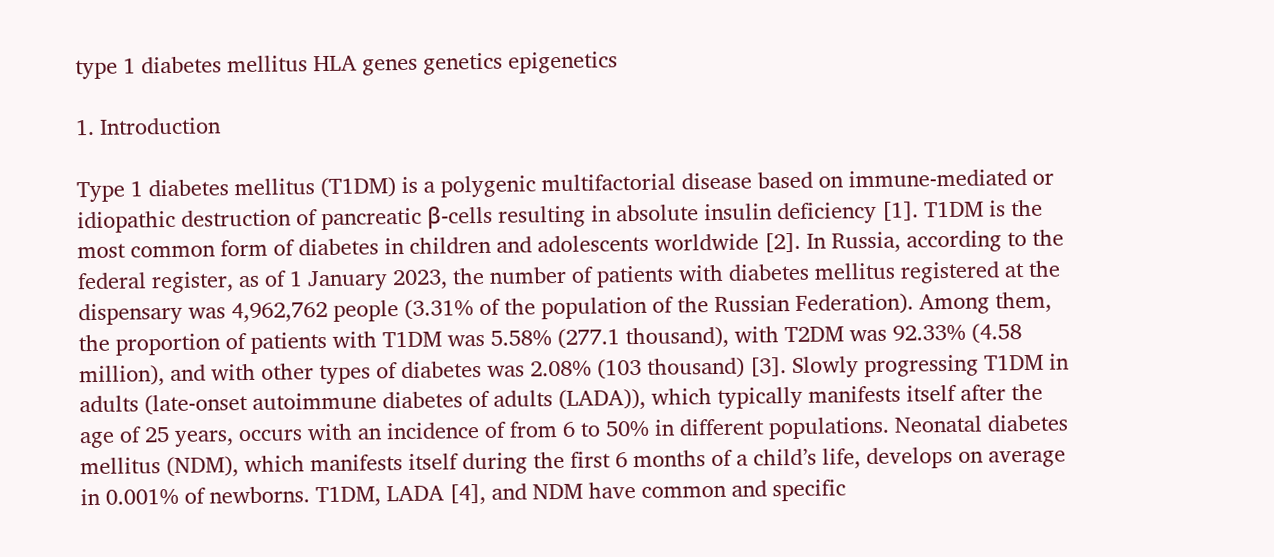type 1 diabetes mellitus HLA genes genetics epigenetics

1. Introduction

Type 1 diabetes mellitus (T1DM) is a polygenic multifactorial disease based on immune-mediated or idiopathic destruction of pancreatic β-cells resulting in absolute insulin deficiency [1]. T1DM is the most common form of diabetes in children and adolescents worldwide [2]. In Russia, according to the federal register, as of 1 January 2023, the number of patients with diabetes mellitus registered at the dispensary was 4,962,762 people (3.31% of the population of the Russian Federation). Among them, the proportion of patients with T1DM was 5.58% (277.1 thousand), with T2DM was 92.33% (4.58 million), and with other types of diabetes was 2.08% (103 thousand) [3]. Slowly progressing T1DM in adults (late-onset autoimmune diabetes of adults (LADA)), which typically manifests itself after the age of 25 years, occurs with an incidence of from 6 to 50% in different populations. Neonatal diabetes mellitus (NDM), which manifests itself during the first 6 months of a child’s life, develops on average in 0.001% of newborns. T1DM, LADA [4], and NDM have common and specific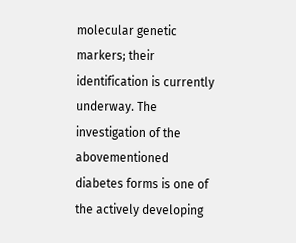molecular genetic markers; their identification is currently underway. The investigation of the abovementioned diabetes forms is one of the actively developing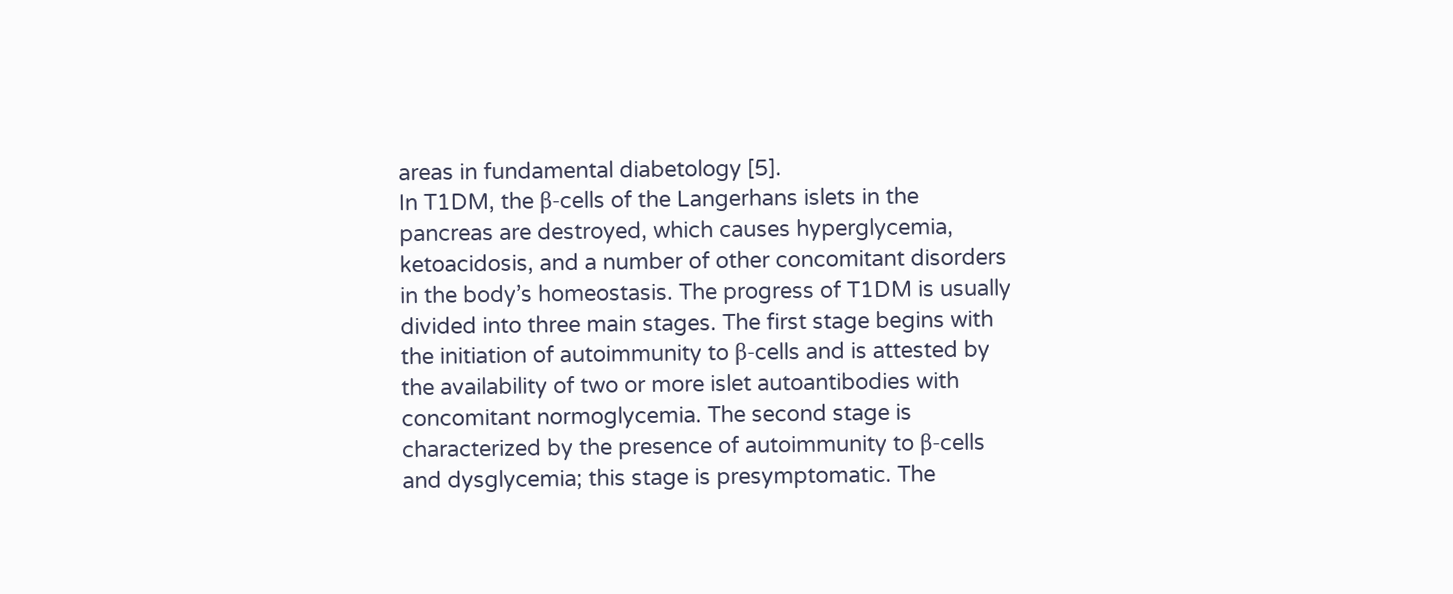areas in fundamental diabetology [5].
In T1DM, the β-cells of the Langerhans islets in the pancreas are destroyed, which causes hyperglycemia, ketoacidosis, and a number of other concomitant disorders in the body’s homeostasis. The progress of T1DM is usually divided into three main stages. The first stage begins with the initiation of autoimmunity to β-cells and is attested by the availability of two or more islet autoantibodies with concomitant normoglycemia. The second stage is characterized by the presence of autoimmunity to β-cells and dysglycemia; this stage is presymptomatic. The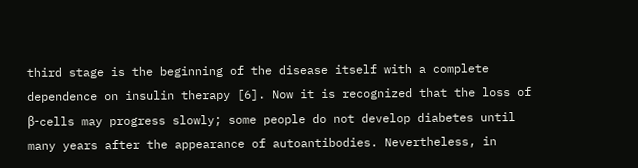third stage is the beginning of the disease itself with a complete dependence on insulin therapy [6]. Now it is recognized that the loss of β-cells may progress slowly; some people do not develop diabetes until many years after the appearance of autoantibodies. Nevertheless, in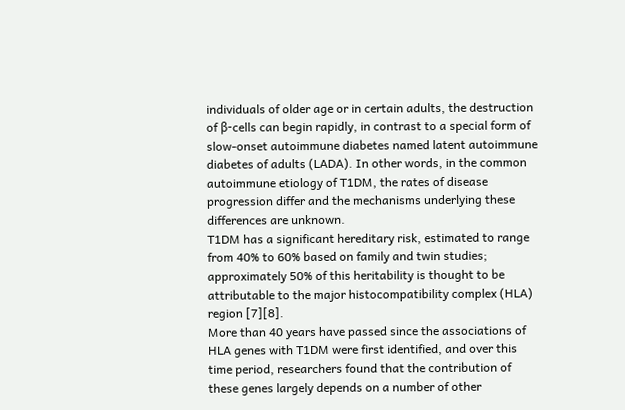individuals of older age or in certain adults, the destruction of β-cells can begin rapidly, in contrast to a special form of slow-onset autoimmune diabetes named latent autoimmune diabetes of adults (LADA). In other words, in the common autoimmune etiology of T1DM, the rates of disease progression differ and the mechanisms underlying these differences are unknown.
T1DM has a significant hereditary risk, estimated to range from 40% to 60% based on family and twin studies; approximately 50% of this heritability is thought to be attributable to the major histocompatibility complex (HLA) region [7][8].
More than 40 years have passed since the associations of HLA genes with T1DM were first identified, and over this time period, researchers found that the contribution of these genes largely depends on a number of other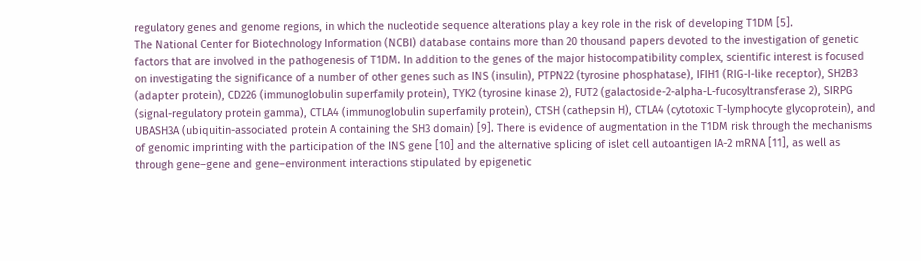regulatory genes and genome regions, in which the nucleotide sequence alterations play a key role in the risk of developing T1DM [5].
The National Center for Biotechnology Information (NCBI) database contains more than 20 thousand papers devoted to the investigation of genetic factors that are involved in the pathogenesis of T1DM. In addition to the genes of the major histocompatibility complex, scientific interest is focused on investigating the significance of a number of other genes such as INS (insulin), PTPN22 (tyrosine phosphatase), IFIH1 (RIG-I-like receptor), SH2B3 (adapter protein), CD226 (immunoglobulin superfamily protein), TYK2 (tyrosine kinase 2), FUT2 (galactoside-2-alpha-L-fucosyltransferase 2), SIRPG (signal-regulatory protein gamma), CTLA4 (immunoglobulin superfamily protein), CTSH (cathepsin H), CTLA4 (cytotoxic T-lymphocyte glycoprotein), and UBASH3A (ubiquitin-associated protein A containing the SH3 domain) [9]. There is evidence of augmentation in the T1DM risk through the mechanisms of genomic imprinting with the participation of the INS gene [10] and the alternative splicing of islet cell autoantigen IA-2 mRNA [11], as well as through gene–gene and gene–environment interactions stipulated by epigenetic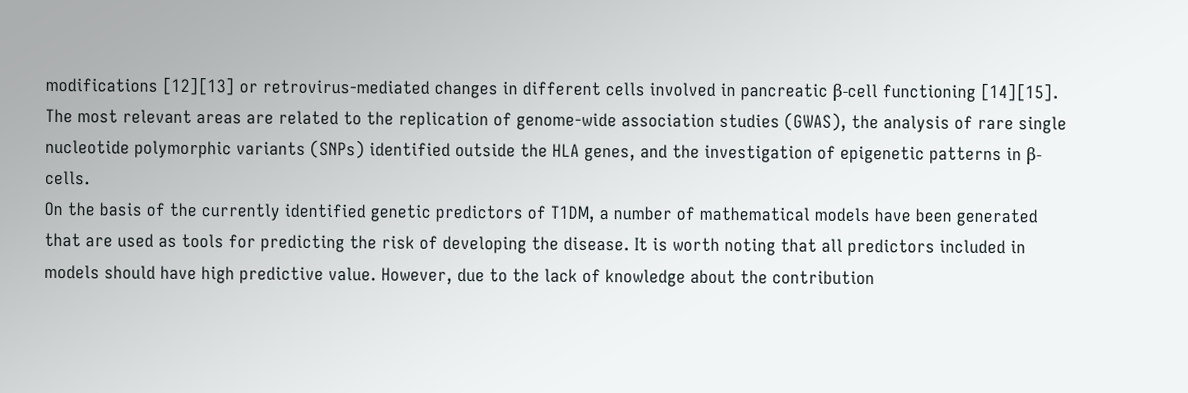modifications [12][13] or retrovirus-mediated changes in different cells involved in pancreatic β-cell functioning [14][15]. The most relevant areas are related to the replication of genome-wide association studies (GWAS), the analysis of rare single nucleotide polymorphic variants (SNPs) identified outside the HLA genes, and the investigation of epigenetic patterns in β-cells.
On the basis of the currently identified genetic predictors of T1DM, a number of mathematical models have been generated that are used as tools for predicting the risk of developing the disease. It is worth noting that all predictors included in models should have high predictive value. However, due to the lack of knowledge about the contribution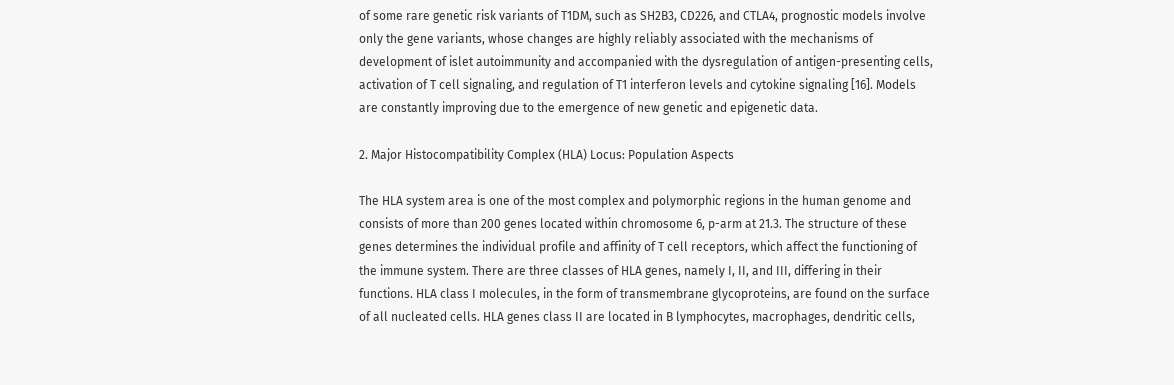of some rare genetic risk variants of T1DM, such as SH2B3, CD226, and CTLA4, prognostic models involve only the gene variants, whose changes are highly reliably associated with the mechanisms of development of islet autoimmunity and accompanied with the dysregulation of antigen-presenting cells, activation of T cell signaling, and regulation of T1 interferon levels and cytokine signaling [16]. Models are constantly improving due to the emergence of new genetic and epigenetic data.

2. Major Histocompatibility Complex (HLA) Locus: Population Aspects

The HLA system area is one of the most complex and polymorphic regions in the human genome and consists of more than 200 genes located within chromosome 6, p-arm at 21.3. The structure of these genes determines the individual profile and affinity of T cell receptors, which affect the functioning of the immune system. There are three classes of HLA genes, namely I, II, and III, differing in their functions. HLA class I molecules, in the form of transmembrane glycoproteins, are found on the surface of all nucleated cells. HLA genes class II are located in B lymphocytes, macrophages, dendritic cells,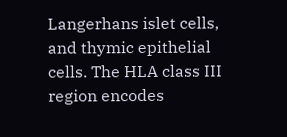Langerhans islet cells, and thymic epithelial cells. The HLA class III region encodes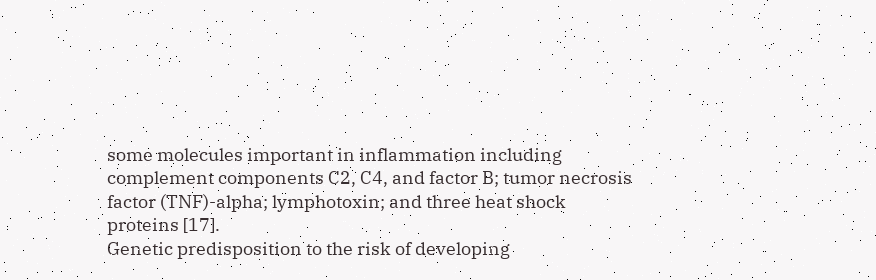some molecules important in inflammation including complement components C2, C4, and factor B; tumor necrosis factor (TNF)-alpha; lymphotoxin; and three heat shock proteins [17].
Genetic predisposition to the risk of developing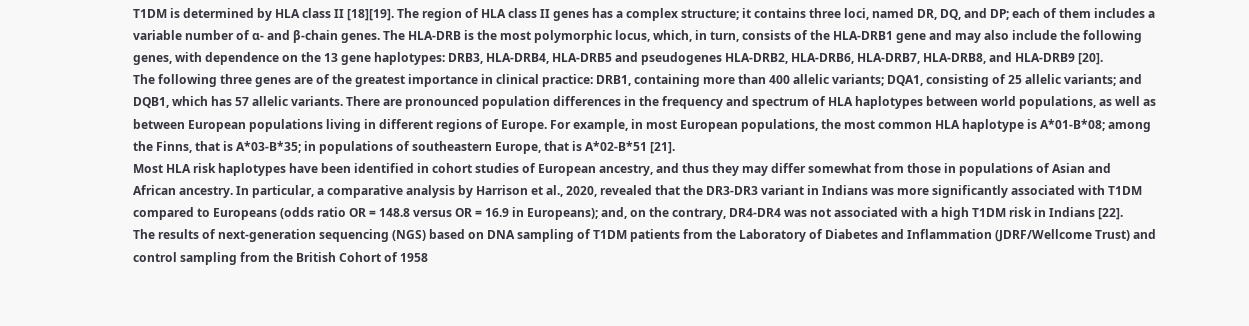T1DM is determined by HLA class II [18][19]. The region of HLA class II genes has a complex structure; it contains three loci, named DR, DQ, and DP; each of them includes a variable number of α- and β-chain genes. The HLA-DRB is the most polymorphic locus, which, in turn, consists of the HLA-DRB1 gene and may also include the following genes, with dependence on the 13 gene haplotypes: DRB3, HLA-DRB4, HLA-DRB5 and pseudogenes HLA-DRB2, HLA-DRB6, HLA-DRB7, HLA-DRB8, and HLA-DRB9 [20].
The following three genes are of the greatest importance in clinical practice: DRB1, containing more than 400 allelic variants; DQA1, consisting of 25 allelic variants; and DQB1, which has 57 allelic variants. There are pronounced population differences in the frequency and spectrum of HLA haplotypes between world populations, as well as between European populations living in different regions of Europe. For example, in most European populations, the most common HLA haplotype is A*01-B*08; among the Finns, that is A*03-B*35; in populations of southeastern Europe, that is A*02-B*51 [21].
Most HLA risk haplotypes have been identified in cohort studies of European ancestry, and thus they may differ somewhat from those in populations of Asian and African ancestry. In particular, a comparative analysis by Harrison et al., 2020, revealed that the DR3-DR3 variant in Indians was more significantly associated with T1DM compared to Europeans (odds ratio OR = 148.8 versus OR = 16.9 in Europeans); and, on the contrary, DR4-DR4 was not associated with a high T1DM risk in Indians [22].
The results of next-generation sequencing (NGS) based on DNA sampling of T1DM patients from the Laboratory of Diabetes and Inflammation (JDRF/Wellcome Trust) and control sampling from the British Cohort of 1958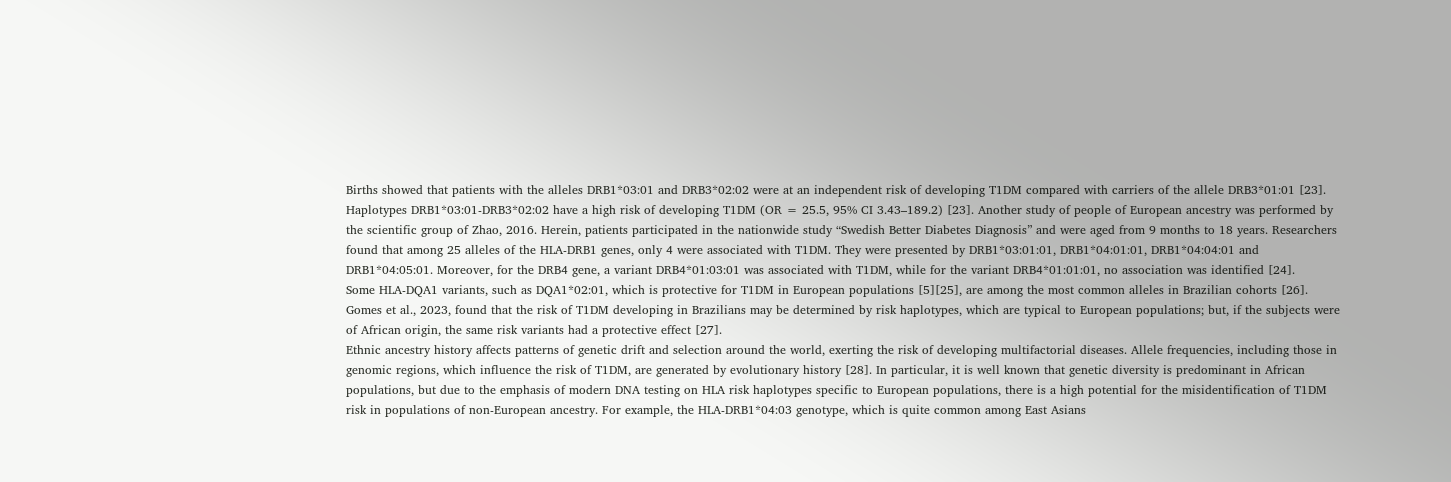Births showed that patients with the alleles DRB1*03:01 and DRB3*02:02 were at an independent risk of developing T1DM compared with carriers of the allele DRB3*01:01 [23]. Haplotypes DRB1*03:01-DRB3*02:02 have a high risk of developing T1DM (OR = 25.5, 95% CI 3.43–189.2) [23]. Another study of people of European ancestry was performed by the scientific group of Zhao, 2016. Herein, patients participated in the nationwide study “Swedish Better Diabetes Diagnosis” and were aged from 9 months to 18 years. Researchers found that among 25 alleles of the HLA-DRB1 genes, only 4 were associated with T1DM. They were presented by DRB1*03:01:01, DRB1*04:01:01, DRB1*04:04:01 and DRB1*04:05:01. Moreover, for the DRB4 gene, a variant DRB4*01:03:01 was associated with T1DM, while for the variant DRB4*01:01:01, no association was identified [24].
Some HLA-DQA1 variants, such as DQA1*02:01, which is protective for T1DM in European populations [5][25], are among the most common alleles in Brazilian cohorts [26]. Gomes et al., 2023, found that the risk of T1DM developing in Brazilians may be determined by risk haplotypes, which are typical to European populations; but, if the subjects were of African origin, the same risk variants had a protective effect [27].
Ethnic ancestry history affects patterns of genetic drift and selection around the world, exerting the risk of developing multifactorial diseases. Allele frequencies, including those in genomic regions, which influence the risk of T1DM, are generated by evolutionary history [28]. In particular, it is well known that genetic diversity is predominant in African populations, but due to the emphasis of modern DNA testing on HLA risk haplotypes specific to European populations, there is a high potential for the misidentification of T1DM risk in populations of non-European ancestry. For example, the HLA-DRB1*04:03 genotype, which is quite common among East Asians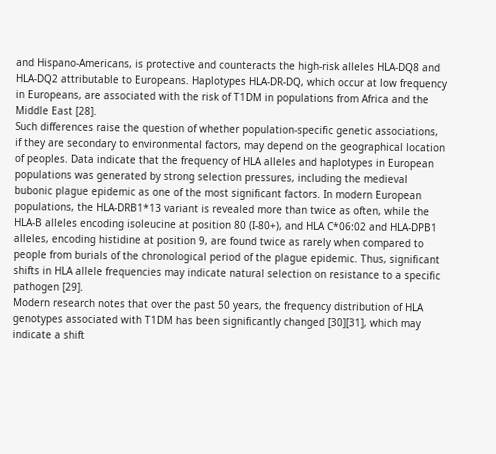and Hispano-Americans, is protective and counteracts the high-risk alleles HLA-DQ8 and HLA-DQ2 attributable to Europeans. Haplotypes HLA-DR-DQ, which occur at low frequency in Europeans, are associated with the risk of T1DM in populations from Africa and the Middle East [28].
Such differences raise the question of whether population-specific genetic associations, if they are secondary to environmental factors, may depend on the geographical location of peoples. Data indicate that the frequency of HLA alleles and haplotypes in European populations was generated by strong selection pressures, including the medieval bubonic plague epidemic as one of the most significant factors. In modern European populations, the HLA-DRB1*13 variant is revealed more than twice as often, while the HLA-B alleles encoding isoleucine at position 80 (I-80+), and HLA C*06:02 and HLA-DPB1 alleles, encoding histidine at position 9, are found twice as rarely when compared to people from burials of the chronological period of the plague epidemic. Thus, significant shifts in HLA allele frequencies may indicate natural selection on resistance to a specific pathogen [29].
Modern research notes that over the past 50 years, the frequency distribution of HLA genotypes associated with T1DM has been significantly changed [30][31], which may indicate a shift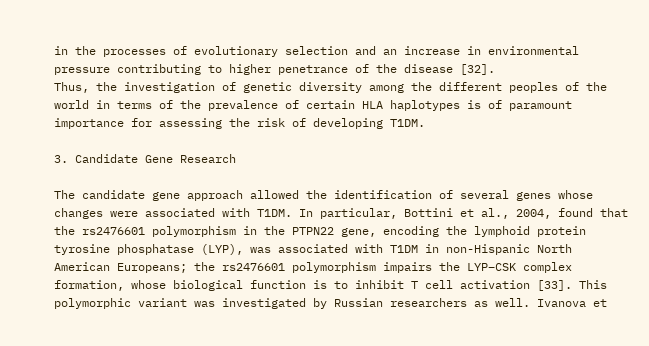in the processes of evolutionary selection and an increase in environmental pressure contributing to higher penetrance of the disease [32].
Thus, the investigation of genetic diversity among the different peoples of the world in terms of the prevalence of certain HLA haplotypes is of paramount importance for assessing the risk of developing T1DM.

3. Candidate Gene Research

The candidate gene approach allowed the identification of several genes whose changes were associated with T1DM. In particular, Bottini et al., 2004, found that the rs2476601 polymorphism in the PTPN22 gene, encoding the lymphoid protein tyrosine phosphatase (LYP), was associated with T1DM in non-Hispanic North American Europeans; the rs2476601 polymorphism impairs the LYP–CSK complex formation, whose biological function is to inhibit T cell activation [33]. This polymorphic variant was investigated by Russian researchers as well. Ivanova et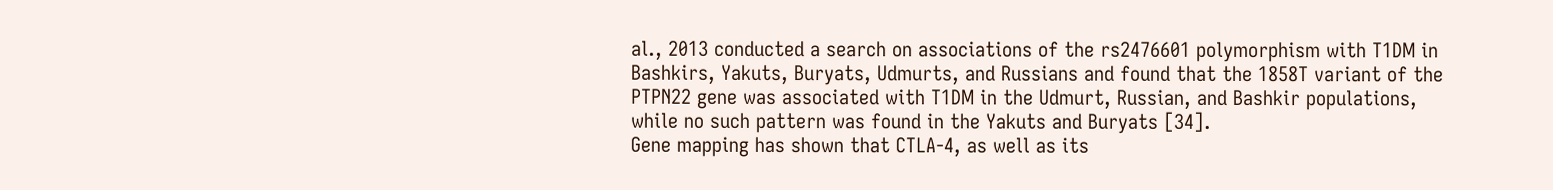al., 2013 conducted a search on associations of the rs2476601 polymorphism with T1DM in Bashkirs, Yakuts, Buryats, Udmurts, and Russians and found that the 1858T variant of the PTPN22 gene was associated with T1DM in the Udmurt, Russian, and Bashkir populations, while no such pattern was found in the Yakuts and Buryats [34].
Gene mapping has shown that CTLA-4, as well as its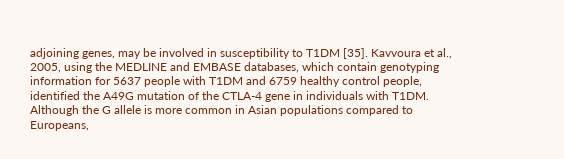adjoining genes, may be involved in susceptibility to T1DM [35]. Kavvoura et al., 2005, using the MEDLINE and EMBASE databases, which contain genotyping information for 5637 people with T1DM and 6759 healthy control people, identified the A49G mutation of the CTLA-4 gene in individuals with T1DM. Although the G allele is more common in Asian populations compared to Europeans,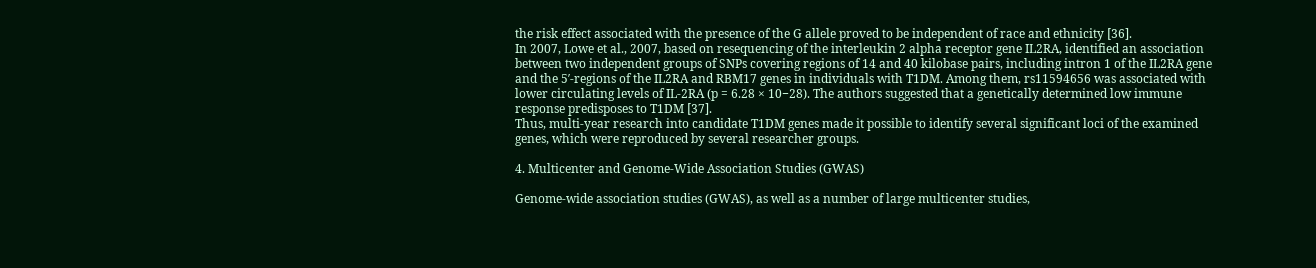the risk effect associated with the presence of the G allele proved to be independent of race and ethnicity [36].
In 2007, Lowe et al., 2007, based on resequencing of the interleukin 2 alpha receptor gene IL2RA, identified an association between two independent groups of SNPs covering regions of 14 and 40 kilobase pairs, including intron 1 of the IL2RA gene and the 5′-regions of the IL2RA and RBM17 genes in individuals with T1DM. Among them, rs11594656 was associated with lower circulating levels of IL-2RA (p = 6.28 × 10−28). The authors suggested that a genetically determined low immune response predisposes to T1DM [37].
Thus, multi-year research into candidate T1DM genes made it possible to identify several significant loci of the examined genes, which were reproduced by several researcher groups.

4. Multicenter and Genome-Wide Association Studies (GWAS)

Genome-wide association studies (GWAS), as well as a number of large multicenter studies,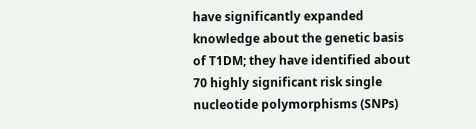have significantly expanded knowledge about the genetic basis of T1DM; they have identified about 70 highly significant risk single nucleotide polymorphisms (SNPs)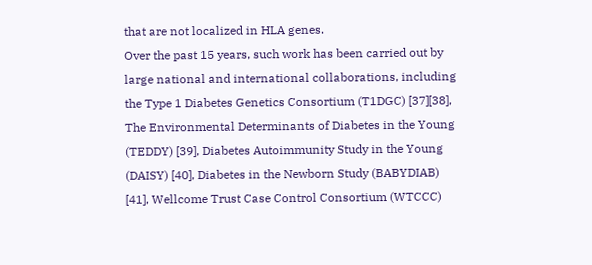that are not localized in HLA genes.
Over the past 15 years, such work has been carried out by large national and international collaborations, including the Type 1 Diabetes Genetics Consortium (T1DGC) [37][38], The Environmental Determinants of Diabetes in the Young (TEDDY) [39], Diabetes Autoimmunity Study in the Young (DAISY) [40], Diabetes in the Newborn Study (BABYDIAB) [41], Wellcome Trust Case Control Consortium (WTCCC)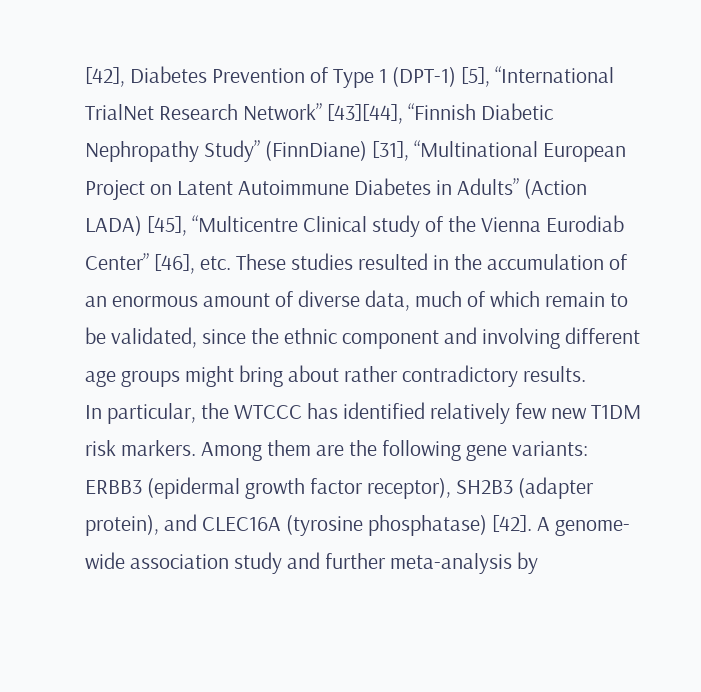[42], Diabetes Prevention of Type 1 (DPT-1) [5], “International TrialNet Research Network” [43][44], “Finnish Diabetic Nephropathy Study” (FinnDiane) [31], “Multinational European Project on Latent Autoimmune Diabetes in Adults” (Action LADA) [45], “Multicentre Clinical study of the Vienna Eurodiab Center” [46], etc. These studies resulted in the accumulation of an enormous amount of diverse data, much of which remain to be validated, since the ethnic component and involving different age groups might bring about rather contradictory results.
In particular, the WTCCC has identified relatively few new T1DM risk markers. Among them are the following gene variants: ERBB3 (epidermal growth factor receptor), SH2B3 (adapter protein), and CLEC16A (tyrosine phosphatase) [42]. A genome-wide association study and further meta-analysis by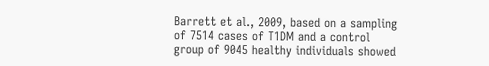Barrett et al., 2009, based on a sampling of 7514 cases of T1DM and a control group of 9045 healthy individuals showed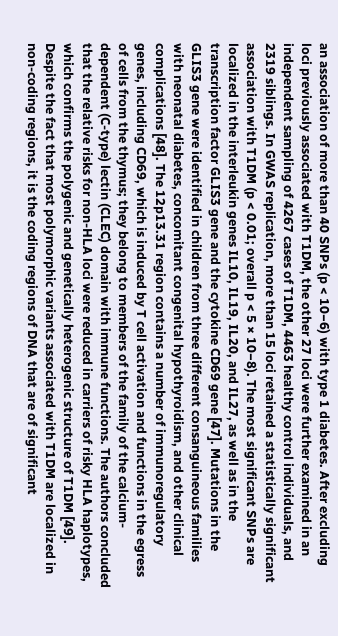an association of more than 40 SNPs (p < 10−6) with type 1 diabetes. After excluding loci previously associated with T1DM, the other 27 loci were further examined in an independent sampling of 4267 cases of T1DM, 4463 healthy control individuals, and 2319 siblings. In GWAS replication, more than 15 loci retained a statistically significant association with T1DM (p < 0.01; overall p < 5 × 10−8). The most significant SNPs are localized in the interleukin genes IL10, IL19, IL20, and IL27, as well as in the transcription factor GLIS3 gene and the cytokine CD69 gene [47]. Mutations in the GLIS3 gene were identified in children from three different consanguineous families with neonatal diabetes, concomitant congenital hypothyroidism, and other clinical complications [48]. The 12p13.31 region contains a number of immunoregulatory genes, including CD69, which is induced by T cell activation and functions in the egress of cells from the thymus; they belong to members of the family of the calcium-dependent (C-type) lectin (CLEC) domain with immune functions. The authors concluded that the relative risks for non-HLA loci were reduced in carriers of risky HLA haplotypes, which confirms the polygenic and genetically heterogenic structure of T1DM [49].
Despite the fact that most polymorphic variants associated with T1DM are localized in non-coding regions, it is the coding regions of DNA that are of significant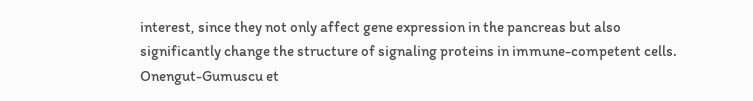interest, since they not only affect gene expression in the pancreas but also significantly change the structure of signaling proteins in immune-competent cells. Onengut-Gumuscu et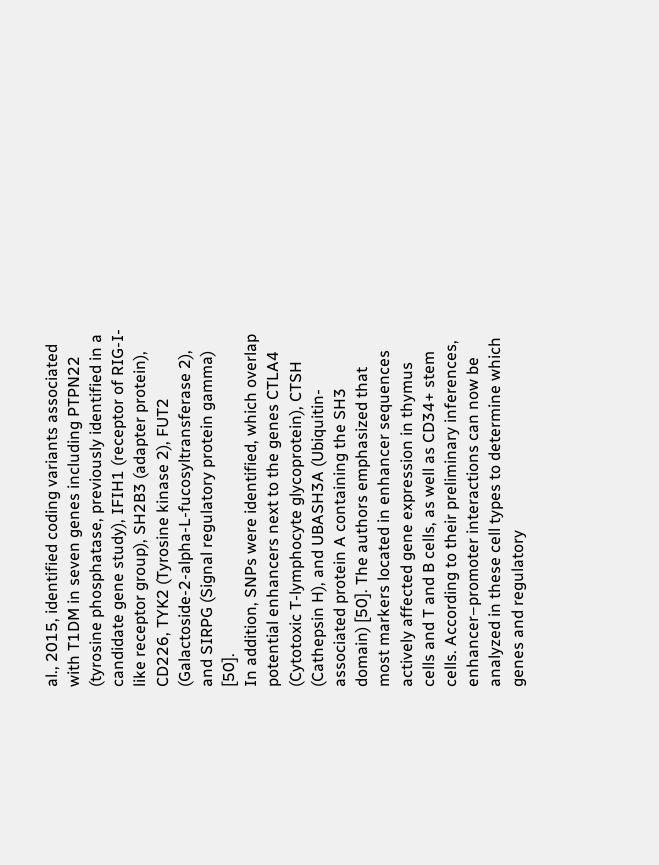al., 2015, identified coding variants associated with T1DM in seven genes including PTPN22 (tyrosine phosphatase, previously identified in a candidate gene study), IFIH1 (receptor of RIG-I-like receptor group), SH2B3 (adapter protein), CD226, TYK2 (Tyrosine kinase 2), FUT2 (Galactoside-2-alpha-L-fucosyltransferase 2), and SIRPG (Signal regulatory protein gamma) [50].
In addition, SNPs were identified, which overlap potential enhancers next to the genes CTLA4 (Cytotoxic T-lymphocyte glycoprotein), CTSH (Cathepsin H), and UBASH3A (Ubiquitin-associated protein A containing the SH3 domain) [50]. The authors emphasized that most markers located in enhancer sequences actively affected gene expression in thymus cells and T and B cells, as well as CD34+ stem cells. According to their preliminary inferences, enhancer–promoter interactions can now be analyzed in these cell types to determine which genes and regulatory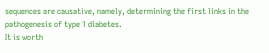sequences are causative, namely, determining the first links in the pathogenesis of type 1 diabetes.
It is worth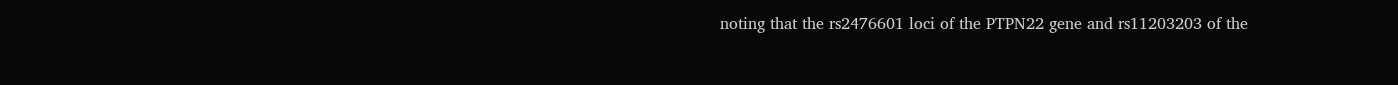noting that the rs2476601 loci of the PTPN22 gene and rs11203203 of the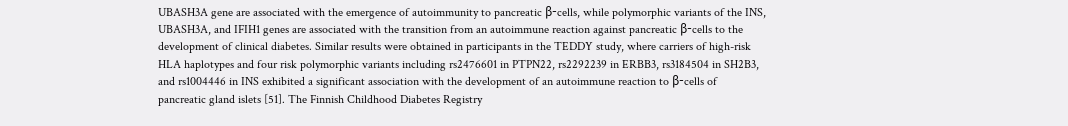UBASH3A gene are associated with the emergence of autoimmunity to pancreatic β-cells, while polymorphic variants of the INS, UBASH3A, and IFIH1 genes are associated with the transition from an autoimmune reaction against pancreatic β-cells to the development of clinical diabetes. Similar results were obtained in participants in the TEDDY study, where carriers of high-risk HLA haplotypes and four risk polymorphic variants including rs2476601 in PTPN22, rs2292239 in ERBB3, rs3184504 in SH2B3, and rs1004446 in INS exhibited a significant association with the development of an autoimmune reaction to β-cells of pancreatic gland islets [51]. The Finnish Childhood Diabetes Registry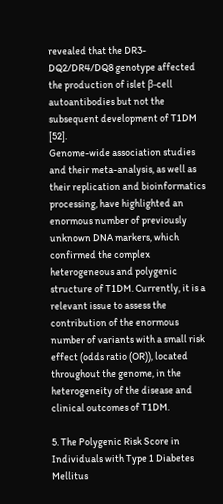revealed that the DR3-DQ2/DR4/DQ8 genotype affected the production of islet β-cell autoantibodies but not the subsequent development of T1DM [52].
Genome-wide association studies and their meta-analysis, as well as their replication and bioinformatics processing, have highlighted an enormous number of previously unknown DNA markers, which confirmed the complex heterogeneous and polygenic structure of T1DM. Currently, it is a relevant issue to assess the contribution of the enormous number of variants with a small risk effect (odds ratio (OR)), located throughout the genome, in the heterogeneity of the disease and clinical outcomes of T1DM.

5. The Polygenic Risk Score in Individuals with Type 1 Diabetes Mellitus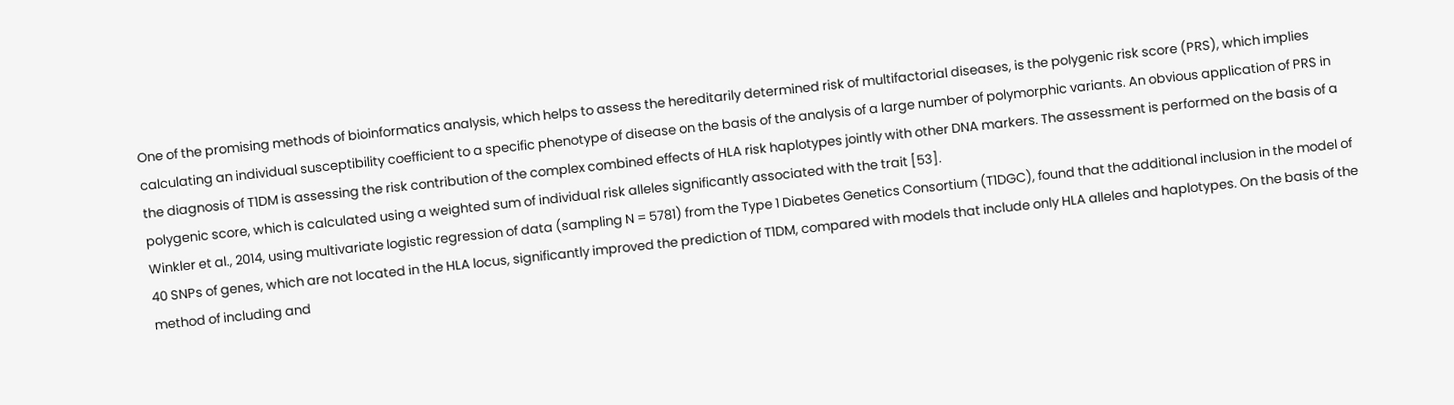One of the promising methods of bioinformatics analysis, which helps to assess the hereditarily determined risk of multifactorial diseases, is the polygenic risk score (PRS), which implies calculating an individual susceptibility coefficient to a specific phenotype of disease on the basis of the analysis of a large number of polymorphic variants. An obvious application of PRS in the diagnosis of T1DM is assessing the risk contribution of the complex combined effects of HLA risk haplotypes jointly with other DNA markers. The assessment is performed on the basis of a polygenic score, which is calculated using a weighted sum of individual risk alleles significantly associated with the trait [53].
Winkler et al., 2014, using multivariate logistic regression of data (sampling N = 5781) from the Type 1 Diabetes Genetics Consortium (T1DGC), found that the additional inclusion in the model of 40 SNPs of genes, which are not located in the HLA locus, significantly improved the prediction of T1DM, compared with models that include only HLA alleles and haplotypes. On the basis of the method of including and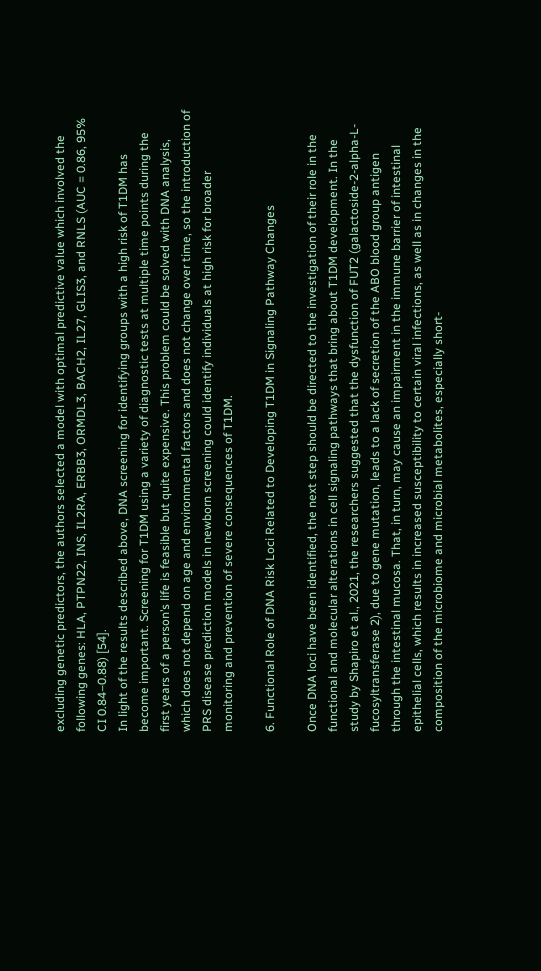excluding genetic predictors, the authors selected a model with optimal predictive value which involved the following genes: HLA, PTPN22, INS, IL2RA, ERBB3, ORMDL3, BACH2, IL27, GLIS3, and RNLS (AUC = 0.86, 95% CI 0.84–0.88) [54].
In light of the results described above, DNA screening for identifying groups with a high risk of T1DM has become important. Screening for T1DM using a variety of diagnostic tests at multiple time points during the first years of a person’s life is feasible but quite expensive. This problem could be solved with DNA analysis, which does not depend on age and environmental factors and does not change over time, so the introduction of PRS disease prediction models in newborn screening could identify individuals at high risk for broader monitoring and prevention of severe consequences of T1DM.

6. Functional Role of DNA Risk Loci Related to Developing T1DM in Signaling Pathway Changes

Once DNA loci have been identified, the next step should be directed to the investigation of their role in the functional and molecular alterations in cell signaling pathways that bring about T1DM development. In the study by Shapiro et al., 2021, the researchers suggested that the dysfunction of FUT2 (galactoside-2-alpha-L-fucosyltransferase 2), due to gene mutation, leads to a lack of secretion of the ABO blood group antigen through the intestinal mucosa. That, in turn, may cause an impairment in the immune barrier of intestinal epithelial cells, which results in increased susceptibility to certain viral infections, as well as in changes in the composition of the microbiome and microbial metabolites, especially short-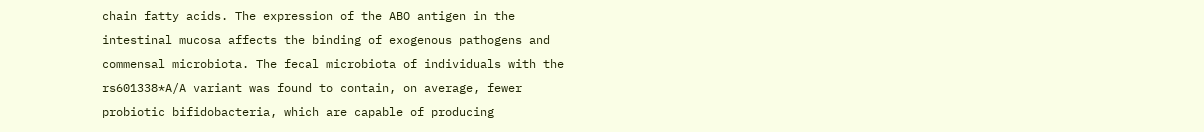chain fatty acids. The expression of the ABO antigen in the intestinal mucosa affects the binding of exogenous pathogens and commensal microbiota. The fecal microbiota of individuals with the rs601338*A/A variant was found to contain, on average, fewer probiotic bifidobacteria, which are capable of producing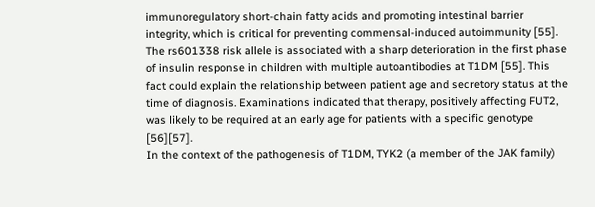immunoregulatory short-chain fatty acids and promoting intestinal barrier integrity, which is critical for preventing commensal-induced autoimmunity [55]. The rs601338 risk allele is associated with a sharp deterioration in the first phase of insulin response in children with multiple autoantibodies at T1DM [55]. This fact could explain the relationship between patient age and secretory status at the time of diagnosis. Examinations indicated that therapy, positively affecting FUT2, was likely to be required at an early age for patients with a specific genotype [56][57].
In the context of the pathogenesis of T1DM, TYK2 (a member of the JAK family)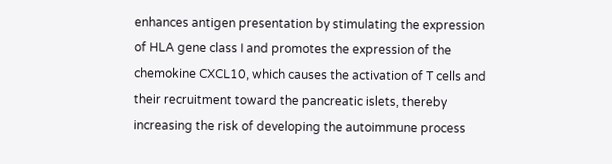enhances antigen presentation by stimulating the expression of HLA gene class I and promotes the expression of the chemokine CXCL10, which causes the activation of T cells and their recruitment toward the pancreatic islets, thereby increasing the risk of developing the autoimmune process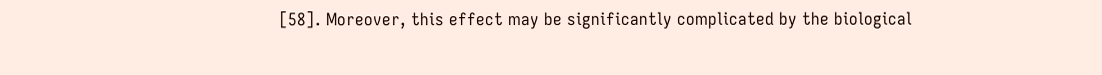[58]. Moreover, this effect may be significantly complicated by the biological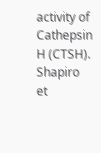activity of Cathepsin H (CTSH). Shapiro et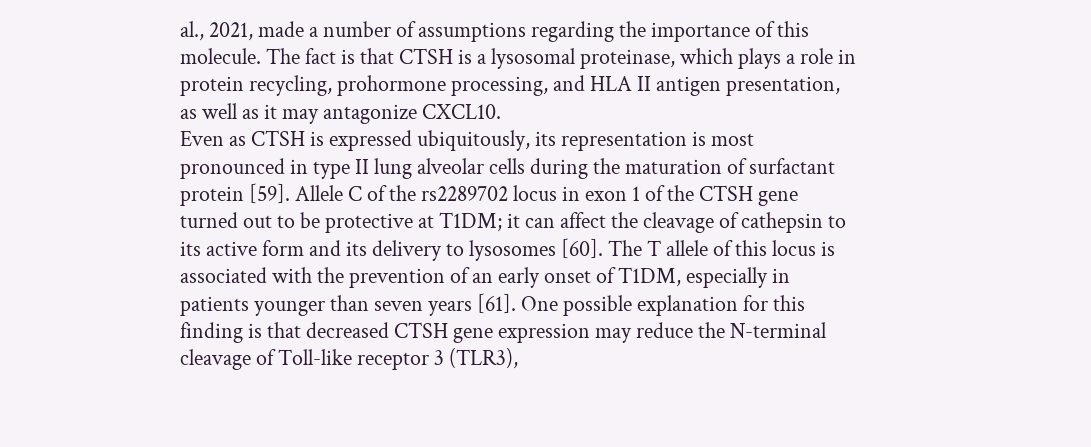al., 2021, made a number of assumptions regarding the importance of this molecule. The fact is that CTSH is a lysosomal proteinase, which plays a role in protein recycling, prohormone processing, and HLA II antigen presentation, as well as it may antagonize CXCL10.
Even as CTSH is expressed ubiquitously, its representation is most pronounced in type II lung alveolar cells during the maturation of surfactant protein [59]. Allele C of the rs2289702 locus in exon 1 of the CTSH gene turned out to be protective at T1DM; it can affect the cleavage of cathepsin to its active form and its delivery to lysosomes [60]. The T allele of this locus is associated with the prevention of an early onset of T1DM, especially in patients younger than seven years [61]. One possible explanation for this finding is that decreased CTSH gene expression may reduce the N-terminal cleavage of Toll-like receptor 3 (TLR3),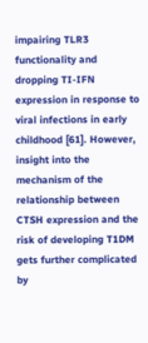impairing TLR3 functionality and dropping TI-IFN expression in response to viral infections in early childhood [61]. However, insight into the mechanism of the relationship between CTSH expression and the risk of developing T1DM gets further complicated by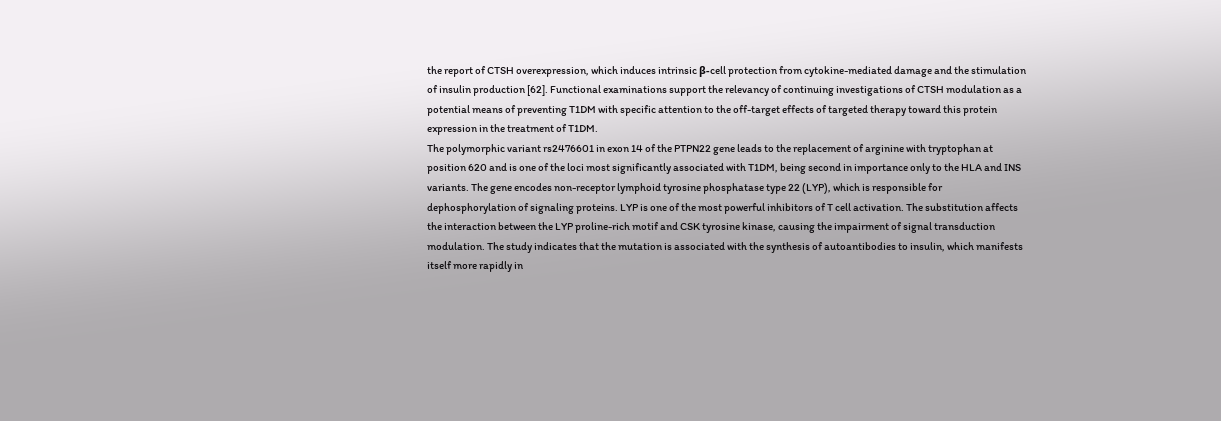the report of CTSH overexpression, which induces intrinsic β-cell protection from cytokine-mediated damage and the stimulation of insulin production [62]. Functional examinations support the relevancy of continuing investigations of CTSH modulation as a potential means of preventing T1DM with specific attention to the off-target effects of targeted therapy toward this protein expression in the treatment of T1DM.
The polymorphic variant rs2476601 in exon 14 of the PTPN22 gene leads to the replacement of arginine with tryptophan at position 620 and is one of the loci most significantly associated with T1DM, being second in importance only to the HLA and INS variants. The gene encodes non-receptor lymphoid tyrosine phosphatase type 22 (LYP), which is responsible for dephosphorylation of signaling proteins. LYP is one of the most powerful inhibitors of T cell activation. The substitution affects the interaction between the LYP proline-rich motif and CSK tyrosine kinase, causing the impairment of signal transduction modulation. The study indicates that the mutation is associated with the synthesis of autoantibodies to insulin, which manifests itself more rapidly in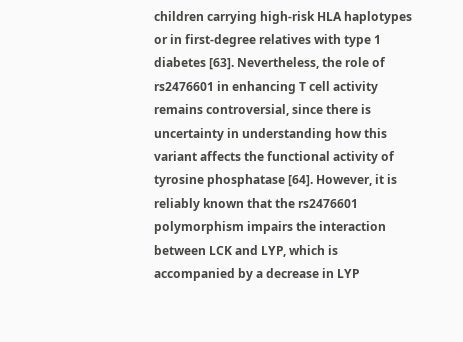children carrying high-risk HLA haplotypes or in first-degree relatives with type 1 diabetes [63]. Nevertheless, the role of rs2476601 in enhancing T cell activity remains controversial, since there is uncertainty in understanding how this variant affects the functional activity of tyrosine phosphatase [64]. However, it is reliably known that the rs2476601 polymorphism impairs the interaction between LCK and LYP, which is accompanied by a decrease in LYP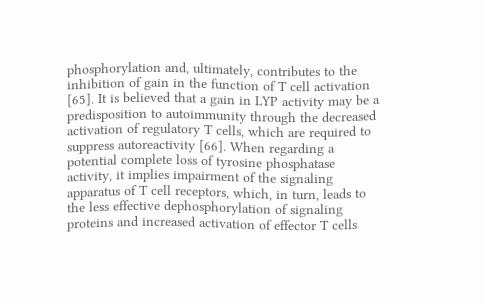phosphorylation and, ultimately, contributes to the inhibition of gain in the function of T cell activation [65]. It is believed that a gain in LYP activity may be a predisposition to autoimmunity through the decreased activation of regulatory T cells, which are required to suppress autoreactivity [66]. When regarding a potential complete loss of tyrosine phosphatase activity, it implies impairment of the signaling apparatus of T cell receptors, which, in turn, leads to the less effective dephosphorylation of signaling proteins and increased activation of effector T cells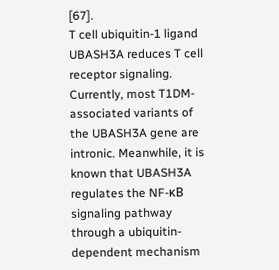[67].
T cell ubiquitin-1 ligand UBASH3A reduces T cell receptor signaling. Currently, most T1DM-associated variants of the UBASH3A gene are intronic. Meanwhile, it is known that UBASH3A regulates the NF-κB signaling pathway through a ubiquitin-dependent mechanism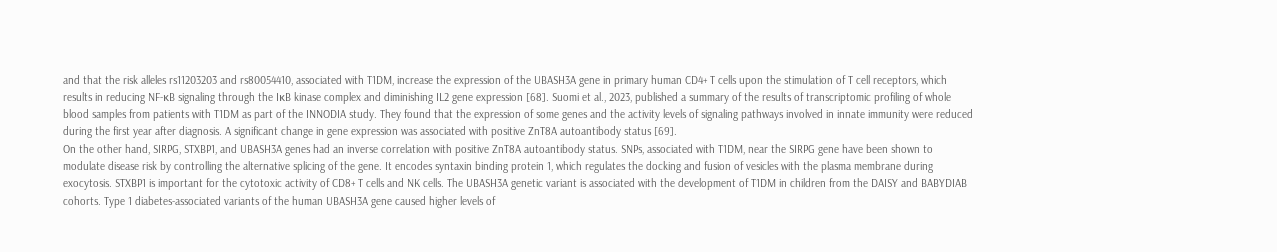and that the risk alleles rs11203203 and rs80054410, associated with T1DM, increase the expression of the UBASH3A gene in primary human CD4+ T cells upon the stimulation of T cell receptors, which results in reducing NF-κB signaling through the IκB kinase complex and diminishing IL2 gene expression [68]. Suomi et al., 2023, published a summary of the results of transcriptomic profiling of whole blood samples from patients with T1DM as part of the INNODIA study. They found that the expression of some genes and the activity levels of signaling pathways involved in innate immunity were reduced during the first year after diagnosis. A significant change in gene expression was associated with positive ZnT8A autoantibody status [69].
On the other hand, SIRPG, STXBP1, and UBASH3A genes had an inverse correlation with positive ZnT8A autoantibody status. SNPs, associated with T1DM, near the SIRPG gene have been shown to modulate disease risk by controlling the alternative splicing of the gene. It encodes syntaxin binding protein 1, which regulates the docking and fusion of vesicles with the plasma membrane during exocytosis. STXBP1 is important for the cytotoxic activity of CD8+ T cells and NK cells. The UBASH3A genetic variant is associated with the development of T1DM in children from the DAISY and BABYDIAB cohorts. Type 1 diabetes-associated variants of the human UBASH3A gene caused higher levels of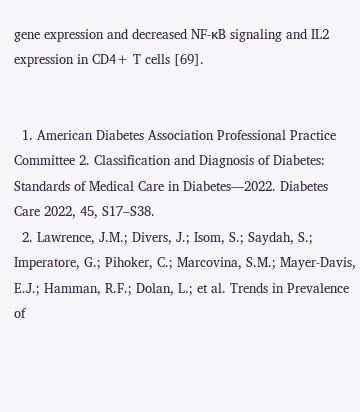gene expression and decreased NF-κB signaling and IL2 expression in CD4+ T cells [69].


  1. American Diabetes Association Professional Practice Committee 2. Classification and Diagnosis of Diabetes: Standards of Medical Care in Diabetes—2022. Diabetes Care 2022, 45, S17–S38.
  2. Lawrence, J.M.; Divers, J.; Isom, S.; Saydah, S.; Imperatore, G.; Pihoker, C.; Marcovina, S.M.; Mayer-Davis, E.J.; Hamman, R.F.; Dolan, L.; et al. Trends in Prevalence of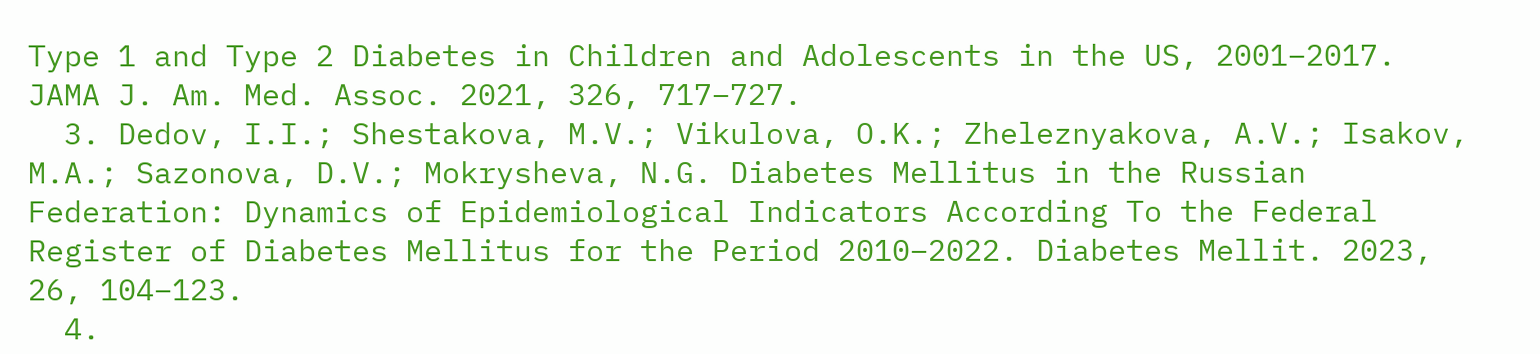Type 1 and Type 2 Diabetes in Children and Adolescents in the US, 2001–2017. JAMA J. Am. Med. Assoc. 2021, 326, 717–727.
  3. Dedov, I.I.; Shestakova, M.V.; Vikulova, O.K.; Zheleznyakova, A.V.; Isakov, M.A.; Sazonova, D.V.; Mokrysheva, N.G. Diabetes Mellitus in the Russian Federation: Dynamics of Epidemiological Indicators According To the Federal Register of Diabetes Mellitus for the Period 2010–2022. Diabetes Mellit. 2023, 26, 104–123.
  4.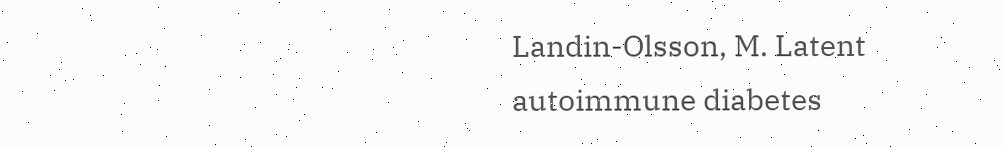Landin-Olsson, M. Latent autoimmune diabetes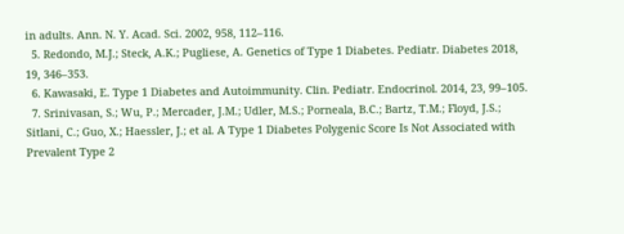in adults. Ann. N. Y. Acad. Sci. 2002, 958, 112–116.
  5. Redondo, M.J.; Steck, A.K.; Pugliese, A. Genetics of Type 1 Diabetes. Pediatr. Diabetes 2018, 19, 346–353.
  6. Kawasaki, E. Type 1 Diabetes and Autoimmunity. Clin. Pediatr. Endocrinol. 2014, 23, 99–105.
  7. Srinivasan, S.; Wu, P.; Mercader, J.M.; Udler, M.S.; Porneala, B.C.; Bartz, T.M.; Floyd, J.S.; Sitlani, C.; Guo, X.; Haessler, J.; et al. A Type 1 Diabetes Polygenic Score Is Not Associated with Prevalent Type 2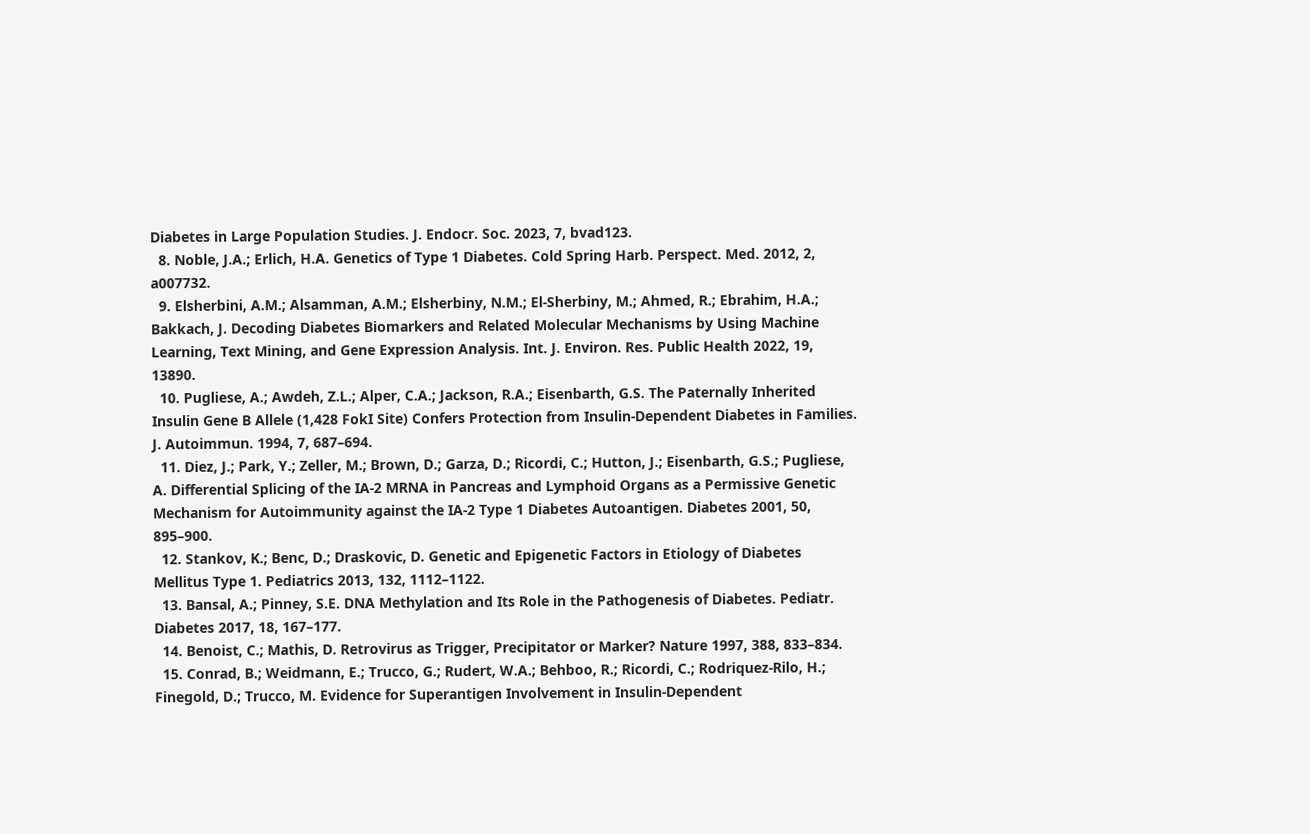Diabetes in Large Population Studies. J. Endocr. Soc. 2023, 7, bvad123.
  8. Noble, J.A.; Erlich, H.A. Genetics of Type 1 Diabetes. Cold Spring Harb. Perspect. Med. 2012, 2, a007732.
  9. Elsherbini, A.M.; Alsamman, A.M.; Elsherbiny, N.M.; El-Sherbiny, M.; Ahmed, R.; Ebrahim, H.A.; Bakkach, J. Decoding Diabetes Biomarkers and Related Molecular Mechanisms by Using Machine Learning, Text Mining, and Gene Expression Analysis. Int. J. Environ. Res. Public Health 2022, 19, 13890.
  10. Pugliese, A.; Awdeh, Z.L.; Alper, C.A.; Jackson, R.A.; Eisenbarth, G.S. The Paternally Inherited Insulin Gene B Allele (1,428 FokI Site) Confers Protection from Insulin-Dependent Diabetes in Families. J. Autoimmun. 1994, 7, 687–694.
  11. Diez, J.; Park, Y.; Zeller, M.; Brown, D.; Garza, D.; Ricordi, C.; Hutton, J.; Eisenbarth, G.S.; Pugliese, A. Differential Splicing of the IA-2 MRNA in Pancreas and Lymphoid Organs as a Permissive Genetic Mechanism for Autoimmunity against the IA-2 Type 1 Diabetes Autoantigen. Diabetes 2001, 50, 895–900.
  12. Stankov, K.; Benc, D.; Draskovic, D. Genetic and Epigenetic Factors in Etiology of Diabetes Mellitus Type 1. Pediatrics 2013, 132, 1112–1122.
  13. Bansal, A.; Pinney, S.E. DNA Methylation and Its Role in the Pathogenesis of Diabetes. Pediatr. Diabetes 2017, 18, 167–177.
  14. Benoist, C.; Mathis, D. Retrovirus as Trigger, Precipitator or Marker? Nature 1997, 388, 833–834.
  15. Conrad, B.; Weidmann, E.; Trucco, G.; Rudert, W.A.; Behboo, R.; Ricordi, C.; Rodriquez-Rilo, H.; Finegold, D.; Trucco, M. Evidence for Superantigen Involvement in Insulin-Dependent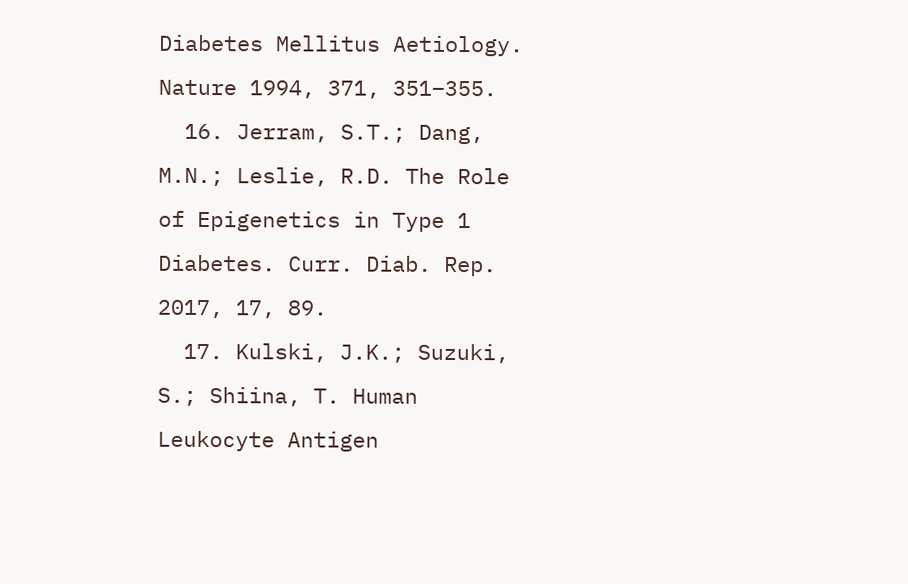Diabetes Mellitus Aetiology. Nature 1994, 371, 351–355.
  16. Jerram, S.T.; Dang, M.N.; Leslie, R.D. The Role of Epigenetics in Type 1 Diabetes. Curr. Diab. Rep. 2017, 17, 89.
  17. Kulski, J.K.; Suzuki, S.; Shiina, T. Human Leukocyte Antigen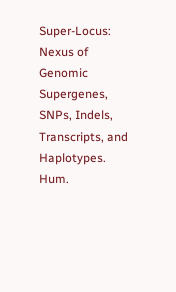Super-Locus: Nexus of Genomic Supergenes, SNPs, Indels, Transcripts, and Haplotypes. Hum.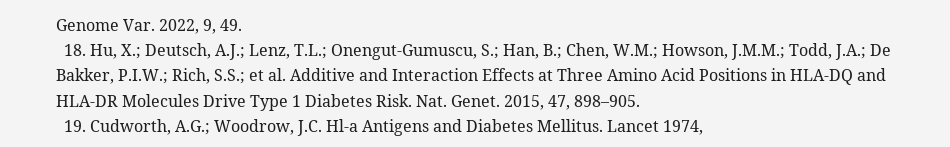Genome Var. 2022, 9, 49.
  18. Hu, X.; Deutsch, A.J.; Lenz, T.L.; Onengut-Gumuscu, S.; Han, B.; Chen, W.M.; Howson, J.M.M.; Todd, J.A.; De Bakker, P.I.W.; Rich, S.S.; et al. Additive and Interaction Effects at Three Amino Acid Positions in HLA-DQ and HLA-DR Molecules Drive Type 1 Diabetes Risk. Nat. Genet. 2015, 47, 898–905.
  19. Cudworth, A.G.; Woodrow, J.C. Hl-a Antigens and Diabetes Mellitus. Lancet 1974,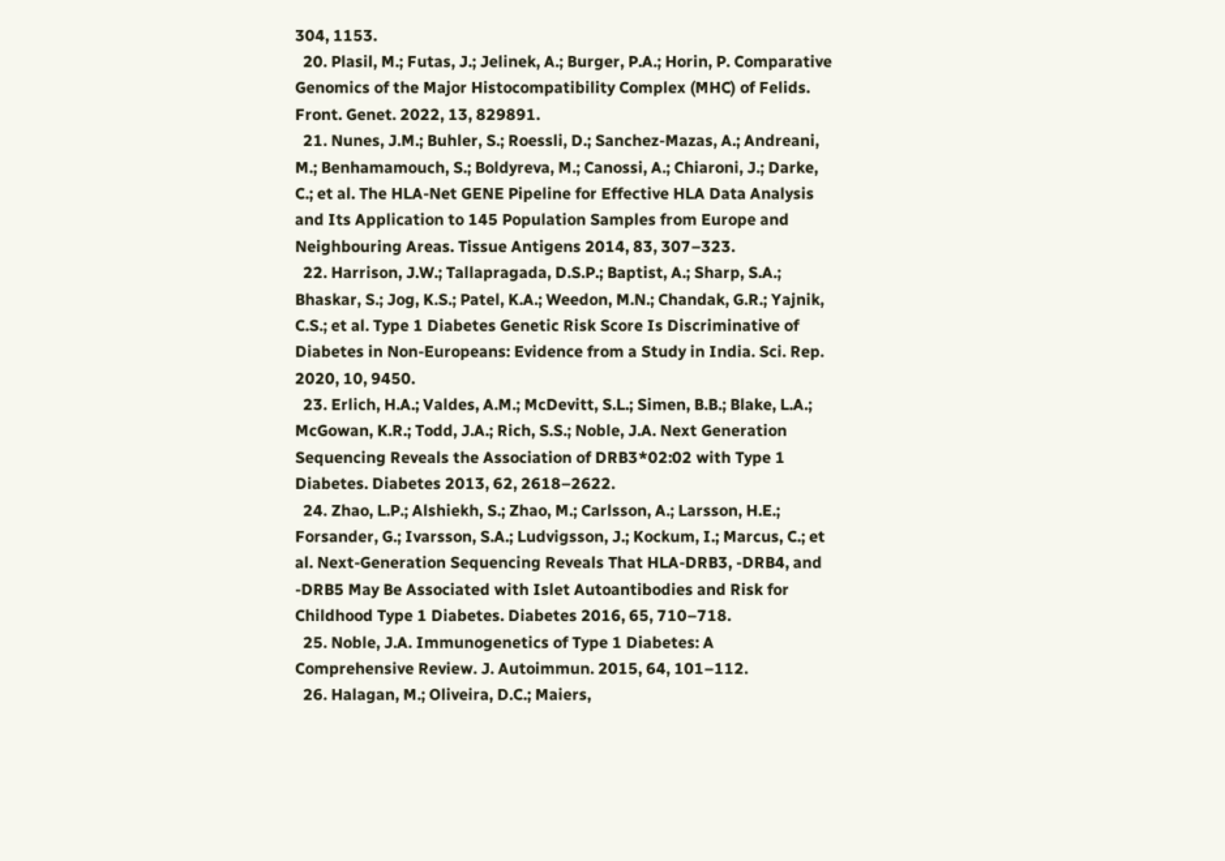304, 1153.
  20. Plasil, M.; Futas, J.; Jelinek, A.; Burger, P.A.; Horin, P. Comparative Genomics of the Major Histocompatibility Complex (MHC) of Felids. Front. Genet. 2022, 13, 829891.
  21. Nunes, J.M.; Buhler, S.; Roessli, D.; Sanchez-Mazas, A.; Andreani, M.; Benhamamouch, S.; Boldyreva, M.; Canossi, A.; Chiaroni, J.; Darke, C.; et al. The HLA-Net GENE Pipeline for Effective HLA Data Analysis and Its Application to 145 Population Samples from Europe and Neighbouring Areas. Tissue Antigens 2014, 83, 307–323.
  22. Harrison, J.W.; Tallapragada, D.S.P.; Baptist, A.; Sharp, S.A.; Bhaskar, S.; Jog, K.S.; Patel, K.A.; Weedon, M.N.; Chandak, G.R.; Yajnik, C.S.; et al. Type 1 Diabetes Genetic Risk Score Is Discriminative of Diabetes in Non-Europeans: Evidence from a Study in India. Sci. Rep. 2020, 10, 9450.
  23. Erlich, H.A.; Valdes, A.M.; McDevitt, S.L.; Simen, B.B.; Blake, L.A.; McGowan, K.R.; Todd, J.A.; Rich, S.S.; Noble, J.A. Next Generation Sequencing Reveals the Association of DRB3*02:02 with Type 1 Diabetes. Diabetes 2013, 62, 2618–2622.
  24. Zhao, L.P.; Alshiekh, S.; Zhao, M.; Carlsson, A.; Larsson, H.E.; Forsander, G.; Ivarsson, S.A.; Ludvigsson, J.; Kockum, I.; Marcus, C.; et al. Next-Generation Sequencing Reveals That HLA-DRB3, -DRB4, and -DRB5 May Be Associated with Islet Autoantibodies and Risk for Childhood Type 1 Diabetes. Diabetes 2016, 65, 710–718.
  25. Noble, J.A. Immunogenetics of Type 1 Diabetes: A Comprehensive Review. J. Autoimmun. 2015, 64, 101–112.
  26. Halagan, M.; Oliveira, D.C.; Maiers,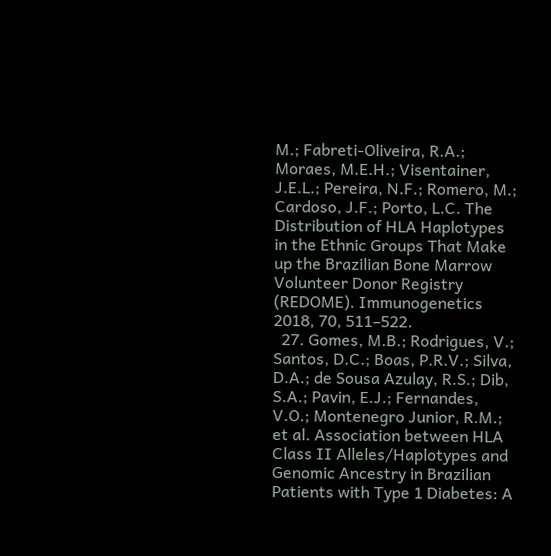M.; Fabreti-Oliveira, R.A.; Moraes, M.E.H.; Visentainer, J.E.L.; Pereira, N.F.; Romero, M.; Cardoso, J.F.; Porto, L.C. The Distribution of HLA Haplotypes in the Ethnic Groups That Make up the Brazilian Bone Marrow Volunteer Donor Registry (REDOME). Immunogenetics 2018, 70, 511–522.
  27. Gomes, M.B.; Rodrigues, V.; Santos, D.C.; Boas, P.R.V.; Silva, D.A.; de Sousa Azulay, R.S.; Dib, S.A.; Pavin, E.J.; Fernandes, V.O.; Montenegro Junior, R.M.; et al. Association between HLA Class II Alleles/Haplotypes and Genomic Ancestry in Brazilian Patients with Type 1 Diabetes: A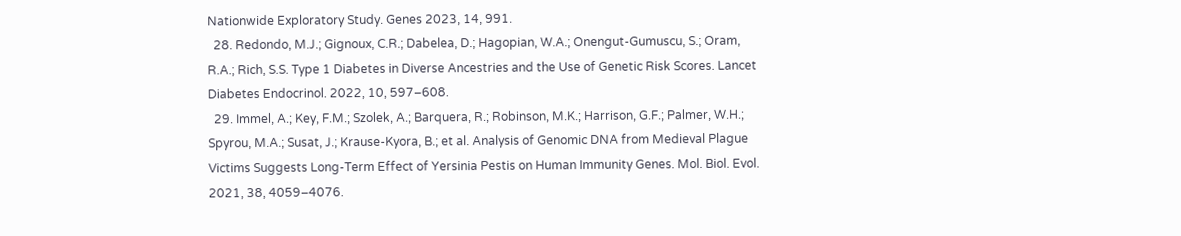Nationwide Exploratory Study. Genes 2023, 14, 991.
  28. Redondo, M.J.; Gignoux, C.R.; Dabelea, D.; Hagopian, W.A.; Onengut-Gumuscu, S.; Oram, R.A.; Rich, S.S. Type 1 Diabetes in Diverse Ancestries and the Use of Genetic Risk Scores. Lancet Diabetes Endocrinol. 2022, 10, 597–608.
  29. Immel, A.; Key, F.M.; Szolek, A.; Barquera, R.; Robinson, M.K.; Harrison, G.F.; Palmer, W.H.; Spyrou, M.A.; Susat, J.; Krause-Kyora, B.; et al. Analysis of Genomic DNA from Medieval Plague Victims Suggests Long-Term Effect of Yersinia Pestis on Human Immunity Genes. Mol. Biol. Evol. 2021, 38, 4059–4076.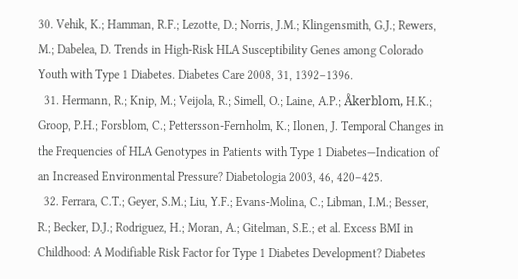30. Vehik, K.; Hamman, R.F.; Lezotte, D.; Norris, J.M.; Klingensmith, G.J.; Rewers, M.; Dabelea, D. Trends in High-Risk HLA Susceptibility Genes among Colorado Youth with Type 1 Diabetes. Diabetes Care 2008, 31, 1392–1396.
  31. Hermann, R.; Knip, M.; Veijola, R.; Simell, O.; Laine, A.P.; Åkerblom, H.K.; Groop, P.H.; Forsblom, C.; Pettersson-Fernholm, K.; Ilonen, J. Temporal Changes in the Frequencies of HLA Genotypes in Patients with Type 1 Diabetes—Indication of an Increased Environmental Pressure? Diabetologia 2003, 46, 420–425.
  32. Ferrara, C.T.; Geyer, S.M.; Liu, Y.F.; Evans-Molina, C.; Libman, I.M.; Besser, R.; Becker, D.J.; Rodriguez, H.; Moran, A.; Gitelman, S.E.; et al. Excess BMI in Childhood: A Modifiable Risk Factor for Type 1 Diabetes Development? Diabetes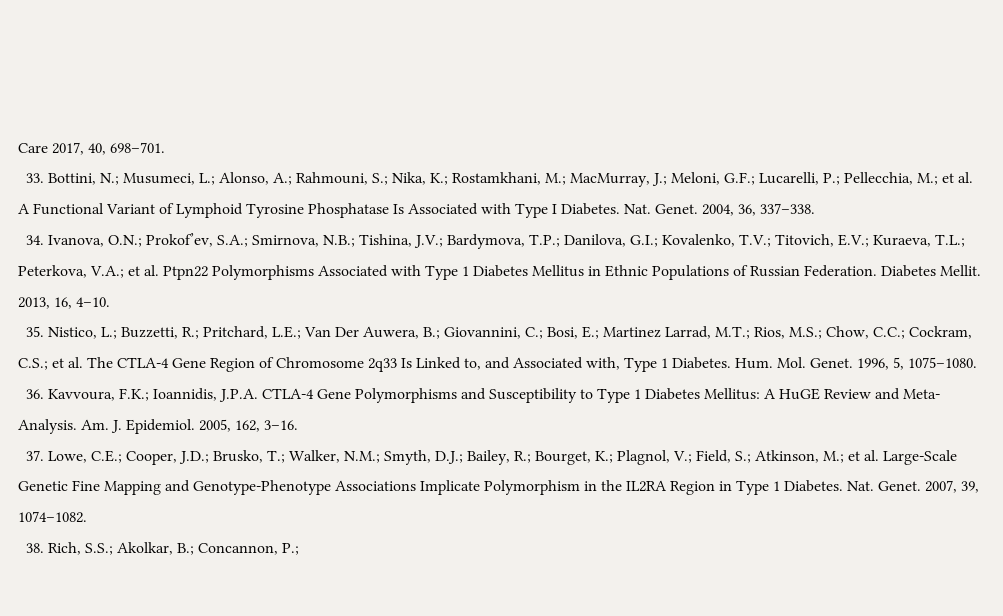Care 2017, 40, 698–701.
  33. Bottini, N.; Musumeci, L.; Alonso, A.; Rahmouni, S.; Nika, K.; Rostamkhani, M.; MacMurray, J.; Meloni, G.F.; Lucarelli, P.; Pellecchia, M.; et al. A Functional Variant of Lymphoid Tyrosine Phosphatase Is Associated with Type I Diabetes. Nat. Genet. 2004, 36, 337–338.
  34. Ivanova, O.N.; Prokof’ev, S.A.; Smirnova, N.B.; Tishina, J.V.; Bardymova, T.P.; Danilova, G.I.; Kovalenko, T.V.; Titovich, E.V.; Kuraeva, T.L.; Peterkova, V.A.; et al. Ptpn22 Polymorphisms Associated with Type 1 Diabetes Mellitus in Ethnic Populations of Russian Federation. Diabetes Mellit. 2013, 16, 4–10.
  35. Nistico, L.; Buzzetti, R.; Pritchard, L.E.; Van Der Auwera, B.; Giovannini, C.; Bosi, E.; Martinez Larrad, M.T.; Rios, M.S.; Chow, C.C.; Cockram, C.S.; et al. The CTLA-4 Gene Region of Chromosome 2q33 Is Linked to, and Associated with, Type 1 Diabetes. Hum. Mol. Genet. 1996, 5, 1075–1080.
  36. Kavvoura, F.K.; Ioannidis, J.P.A. CTLA-4 Gene Polymorphisms and Susceptibility to Type 1 Diabetes Mellitus: A HuGE Review and Meta-Analysis. Am. J. Epidemiol. 2005, 162, 3–16.
  37. Lowe, C.E.; Cooper, J.D.; Brusko, T.; Walker, N.M.; Smyth, D.J.; Bailey, R.; Bourget, K.; Plagnol, V.; Field, S.; Atkinson, M.; et al. Large-Scale Genetic Fine Mapping and Genotype-Phenotype Associations Implicate Polymorphism in the IL2RA Region in Type 1 Diabetes. Nat. Genet. 2007, 39, 1074–1082.
  38. Rich, S.S.; Akolkar, B.; Concannon, P.;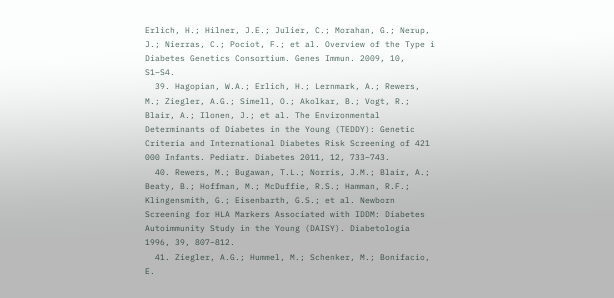Erlich, H.; Hilner, J.E.; Julier, C.; Morahan, G.; Nerup, J.; Nierras, C.; Pociot, F.; et al. Overview of the Type i Diabetes Genetics Consortium. Genes Immun. 2009, 10, S1–S4.
  39. Hagopian, W.A.; Erlich, H.; Lernmark, A.; Rewers, M.; Ziegler, A.G.; Simell, O.; Akolkar, B.; Vogt, R.; Blair, A.; Ilonen, J.; et al. The Environmental Determinants of Diabetes in the Young (TEDDY): Genetic Criteria and International Diabetes Risk Screening of 421 000 Infants. Pediatr. Diabetes 2011, 12, 733–743.
  40. Rewers, M.; Bugawan, T.L.; Norris, J.M.; Blair, A.; Beaty, B.; Hoffman, M.; McDuffie, R.S.; Hamman, R.F.; Klingensmith, G.; Eisenbarth, G.S.; et al. Newborn Screening for HLA Markers Associated with IDDM: Diabetes Autoimmunity Study in the Young (DAISY). Diabetologia 1996, 39, 807–812.
  41. Ziegler, A.G.; Hummel, M.; Schenker, M.; Bonifacio, E.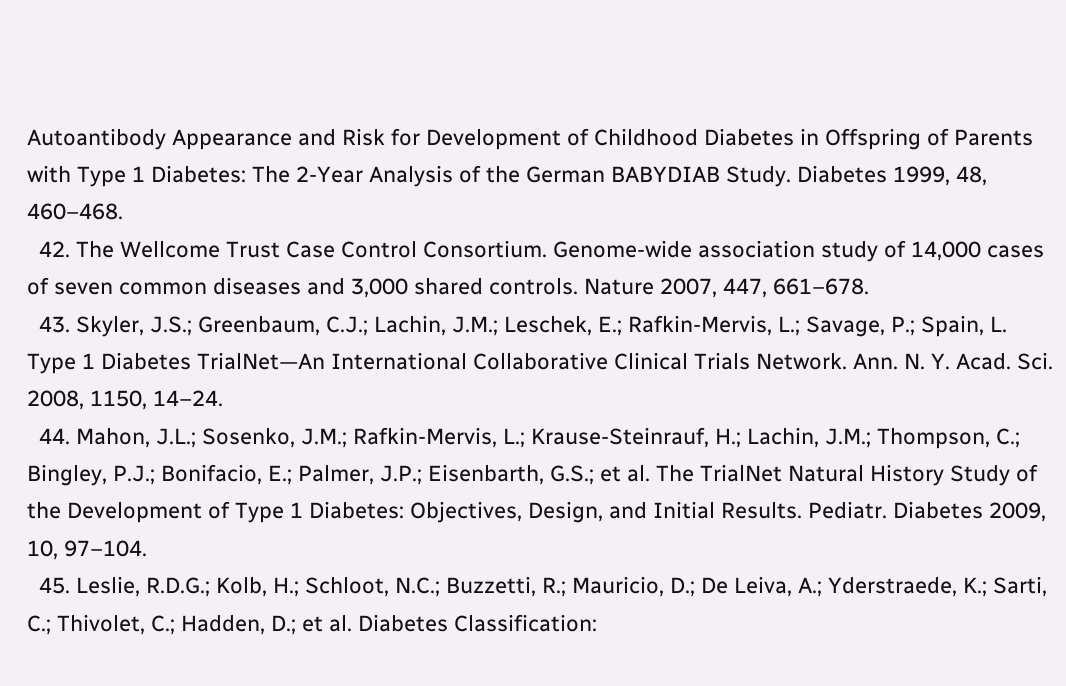Autoantibody Appearance and Risk for Development of Childhood Diabetes in Offspring of Parents with Type 1 Diabetes: The 2-Year Analysis of the German BABYDIAB Study. Diabetes 1999, 48, 460–468.
  42. The Wellcome Trust Case Control Consortium. Genome-wide association study of 14,000 cases of seven common diseases and 3,000 shared controls. Nature 2007, 447, 661–678.
  43. Skyler, J.S.; Greenbaum, C.J.; Lachin, J.M.; Leschek, E.; Rafkin-Mervis, L.; Savage, P.; Spain, L. Type 1 Diabetes TrialNet—An International Collaborative Clinical Trials Network. Ann. N. Y. Acad. Sci. 2008, 1150, 14–24.
  44. Mahon, J.L.; Sosenko, J.M.; Rafkin-Mervis, L.; Krause-Steinrauf, H.; Lachin, J.M.; Thompson, C.; Bingley, P.J.; Bonifacio, E.; Palmer, J.P.; Eisenbarth, G.S.; et al. The TrialNet Natural History Study of the Development of Type 1 Diabetes: Objectives, Design, and Initial Results. Pediatr. Diabetes 2009, 10, 97–104.
  45. Leslie, R.D.G.; Kolb, H.; Schloot, N.C.; Buzzetti, R.; Mauricio, D.; De Leiva, A.; Yderstraede, K.; Sarti, C.; Thivolet, C.; Hadden, D.; et al. Diabetes Classification: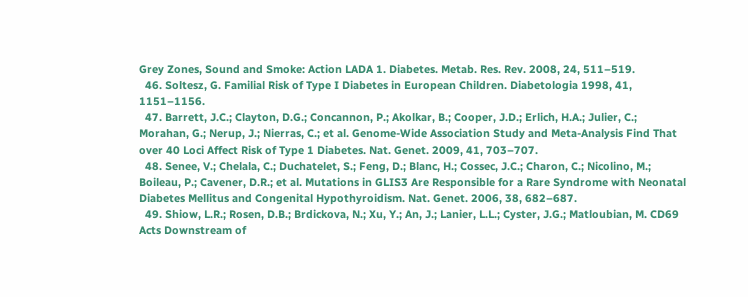Grey Zones, Sound and Smoke: Action LADA 1. Diabetes. Metab. Res. Rev. 2008, 24, 511–519.
  46. Soltesz, G. Familial Risk of Type I Diabetes in European Children. Diabetologia 1998, 41, 1151–1156.
  47. Barrett, J.C.; Clayton, D.G.; Concannon, P.; Akolkar, B.; Cooper, J.D.; Erlich, H.A.; Julier, C.; Morahan, G.; Nerup, J.; Nierras, C.; et al. Genome-Wide Association Study and Meta-Analysis Find That over 40 Loci Affect Risk of Type 1 Diabetes. Nat. Genet. 2009, 41, 703–707.
  48. Senee, V.; Chelala, C.; Duchatelet, S.; Feng, D.; Blanc, H.; Cossec, J.C.; Charon, C.; Nicolino, M.; Boileau, P.; Cavener, D.R.; et al. Mutations in GLIS3 Are Responsible for a Rare Syndrome with Neonatal Diabetes Mellitus and Congenital Hypothyroidism. Nat. Genet. 2006, 38, 682–687.
  49. Shiow, L.R.; Rosen, D.B.; Brdickova, N.; Xu, Y.; An, J.; Lanier, L.L.; Cyster, J.G.; Matloubian, M. CD69 Acts Downstream of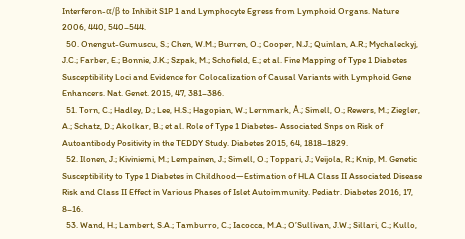Interferon-α/β to Inhibit S1P 1 and Lymphocyte Egress from Lymphoid Organs. Nature 2006, 440, 540–544.
  50. Onengut-Gumuscu, S.; Chen, W.M.; Burren, O.; Cooper, N.J.; Quinlan, A.R.; Mychaleckyj, J.C.; Farber, E.; Bonnie, J.K.; Szpak, M.; Schofield, E.; et al. Fine Mapping of Type 1 Diabetes Susceptibility Loci and Evidence for Colocalization of Causal Variants with Lymphoid Gene Enhancers. Nat. Genet. 2015, 47, 381–386.
  51. Torn, C.; Hadley, D.; Lee, H.S.; Hagopian, W.; Lernmark, Å.; Simell, O.; Rewers, M.; Ziegler, A.; Schatz, D.; Akolkar, B.; et al. Role of Type 1 Diabetes- Associated Snps on Risk of Autoantibody Positivity in the TEDDY Study. Diabetes 2015, 64, 1818–1829.
  52. Ilonen, J.; Kiviniemi, M.; Lempainen, J.; Simell, O.; Toppari, J.; Veijola, R.; Knip, M. Genetic Susceptibility to Type 1 Diabetes in Childhood—Estimation of HLA Class II Associated Disease Risk and Class II Effect in Various Phases of Islet Autoimmunity. Pediatr. Diabetes 2016, 17, 8–16.
  53. Wand, H.; Lambert, S.A.; Tamburro, C.; Iacocca, M.A.; O’Sullivan, J.W.; Sillari, C.; Kullo,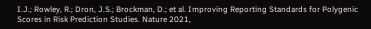I.J.; Rowley, R.; Dron, J.S.; Brockman, D.; et al. Improving Reporting Standards for Polygenic Scores in Risk Prediction Studies. Nature 2021,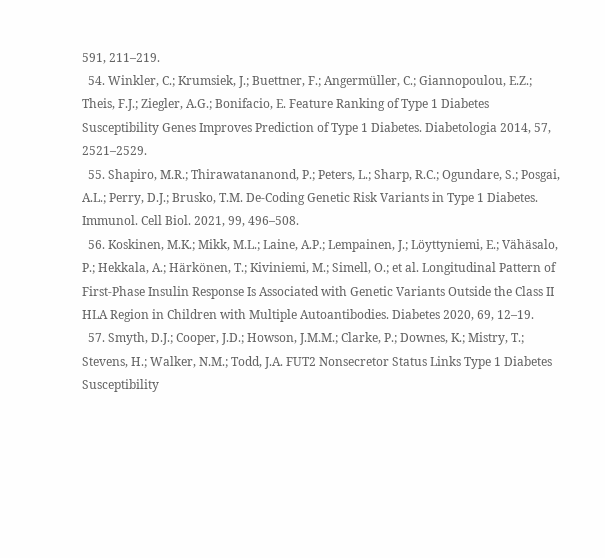591, 211–219.
  54. Winkler, C.; Krumsiek, J.; Buettner, F.; Angermüller, C.; Giannopoulou, E.Z.; Theis, F.J.; Ziegler, A.G.; Bonifacio, E. Feature Ranking of Type 1 Diabetes Susceptibility Genes Improves Prediction of Type 1 Diabetes. Diabetologia 2014, 57, 2521–2529.
  55. Shapiro, M.R.; Thirawatananond, P.; Peters, L.; Sharp, R.C.; Ogundare, S.; Posgai, A.L.; Perry, D.J.; Brusko, T.M. De-Coding Genetic Risk Variants in Type 1 Diabetes. Immunol. Cell Biol. 2021, 99, 496–508.
  56. Koskinen, M.K.; Mikk, M.L.; Laine, A.P.; Lempainen, J.; Löyttyniemi, E.; Vähäsalo, P.; Hekkala, A.; Härkönen, T.; Kiviniemi, M.; Simell, O.; et al. Longitudinal Pattern of First-Phase Insulin Response Is Associated with Genetic Variants Outside the Class II HLA Region in Children with Multiple Autoantibodies. Diabetes 2020, 69, 12–19.
  57. Smyth, D.J.; Cooper, J.D.; Howson, J.M.M.; Clarke, P.; Downes, K.; Mistry, T.; Stevens, H.; Walker, N.M.; Todd, J.A. FUT2 Nonsecretor Status Links Type 1 Diabetes Susceptibility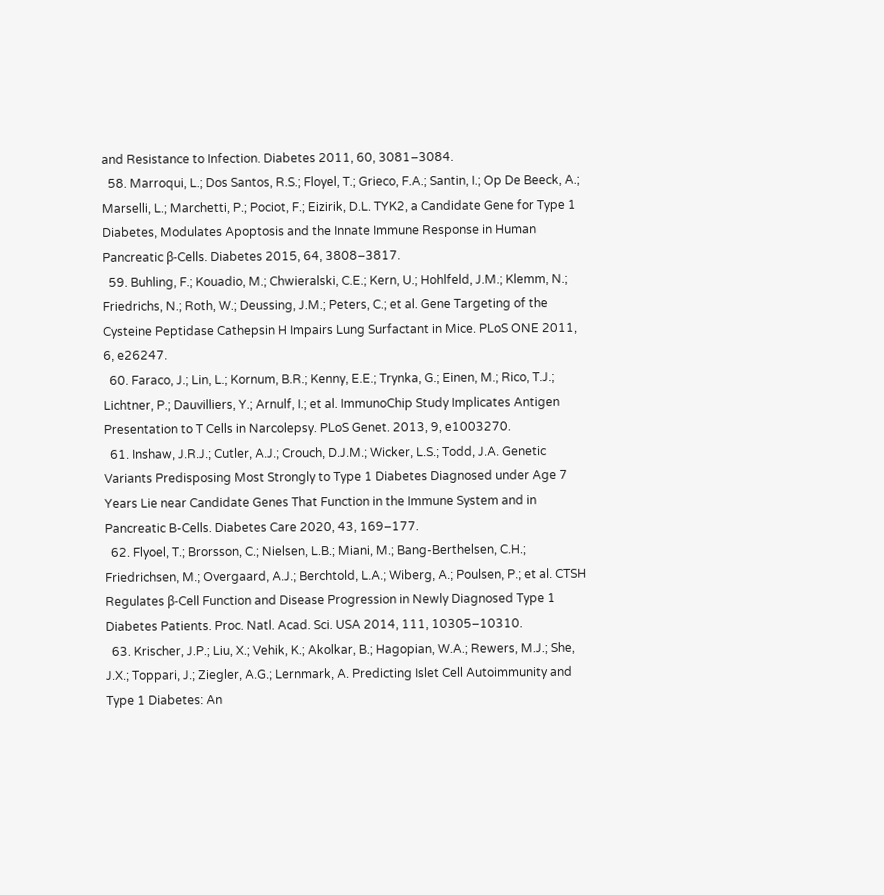and Resistance to Infection. Diabetes 2011, 60, 3081–3084.
  58. Marroqui, L.; Dos Santos, R.S.; Floyel, T.; Grieco, F.A.; Santin, I.; Op De Beeck, A.; Marselli, L.; Marchetti, P.; Pociot, F.; Eizirik, D.L. TYK2, a Candidate Gene for Type 1 Diabetes, Modulates Apoptosis and the Innate Immune Response in Human Pancreatic β-Cells. Diabetes 2015, 64, 3808–3817.
  59. Buhling, F.; Kouadio, M.; Chwieralski, C.E.; Kern, U.; Hohlfeld, J.M.; Klemm, N.; Friedrichs, N.; Roth, W.; Deussing, J.M.; Peters, C.; et al. Gene Targeting of the Cysteine Peptidase Cathepsin H Impairs Lung Surfactant in Mice. PLoS ONE 2011, 6, e26247.
  60. Faraco, J.; Lin, L.; Kornum, B.R.; Kenny, E.E.; Trynka, G.; Einen, M.; Rico, T.J.; Lichtner, P.; Dauvilliers, Y.; Arnulf, I.; et al. ImmunoChip Study Implicates Antigen Presentation to T Cells in Narcolepsy. PLoS Genet. 2013, 9, e1003270.
  61. Inshaw, J.R.J.; Cutler, A.J.; Crouch, D.J.M.; Wicker, L.S.; Todd, J.A. Genetic Variants Predisposing Most Strongly to Type 1 Diabetes Diagnosed under Age 7 Years Lie near Candidate Genes That Function in the Immune System and in Pancreatic B-Cells. Diabetes Care 2020, 43, 169–177.
  62. Flyoel, T.; Brorsson, C.; Nielsen, L.B.; Miani, M.; Bang-Berthelsen, C.H.; Friedrichsen, M.; Overgaard, A.J.; Berchtold, L.A.; Wiberg, A.; Poulsen, P.; et al. CTSH Regulates β-Cell Function and Disease Progression in Newly Diagnosed Type 1 Diabetes Patients. Proc. Natl. Acad. Sci. USA 2014, 111, 10305–10310.
  63. Krischer, J.P.; Liu, X.; Vehik, K.; Akolkar, B.; Hagopian, W.A.; Rewers, M.J.; She, J.X.; Toppari, J.; Ziegler, A.G.; Lernmark, A. Predicting Islet Cell Autoimmunity and Type 1 Diabetes: An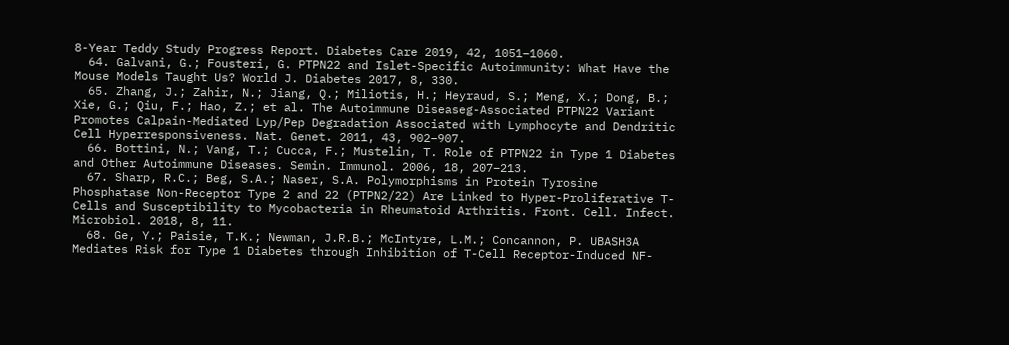8-Year Teddy Study Progress Report. Diabetes Care 2019, 42, 1051–1060.
  64. Galvani, G.; Fousteri, G. PTPN22 and Islet-Specific Autoimmunity: What Have the Mouse Models Taught Us? World J. Diabetes 2017, 8, 330.
  65. Zhang, J.; Zahir, N.; Jiang, Q.; Miliotis, H.; Heyraud, S.; Meng, X.; Dong, B.; Xie, G.; Qiu, F.; Hao, Z.; et al. The Autoimmune Diseaseg-Associated PTPN22 Variant Promotes Calpain-Mediated Lyp/Pep Degradation Associated with Lymphocyte and Dendritic Cell Hyperresponsiveness. Nat. Genet. 2011, 43, 902–907.
  66. Bottini, N.; Vang, T.; Cucca, F.; Mustelin, T. Role of PTPN22 in Type 1 Diabetes and Other Autoimmune Diseases. Semin. Immunol. 2006, 18, 207–213.
  67. Sharp, R.C.; Beg, S.A.; Naser, S.A. Polymorphisms in Protein Tyrosine Phosphatase Non-Receptor Type 2 and 22 (PTPN2/22) Are Linked to Hyper-Proliferative T-Cells and Susceptibility to Mycobacteria in Rheumatoid Arthritis. Front. Cell. Infect. Microbiol. 2018, 8, 11.
  68. Ge, Y.; Paisie, T.K.; Newman, J.R.B.; McIntyre, L.M.; Concannon, P. UBASH3A Mediates Risk for Type 1 Diabetes through Inhibition of T-Cell Receptor-Induced NF-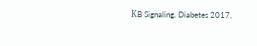ΚB Signaling. Diabetes 2017,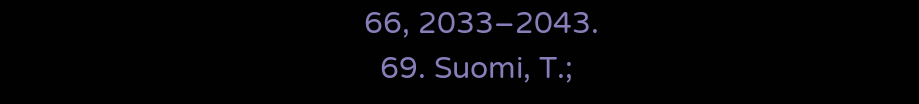66, 2033–2043.
  69. Suomi, T.;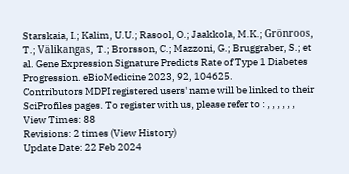Starskaia, I.; Kalim, U.U.; Rasool, O.; Jaakkola, M.K.; Grönroos, T.; Välikangas, T.; Brorsson, C.; Mazzoni, G.; Bruggraber, S.; et al. Gene Expression Signature Predicts Rate of Type 1 Diabetes Progression. eBioMedicine 2023, 92, 104625.
Contributors MDPI registered users' name will be linked to their SciProfiles pages. To register with us, please refer to : , , , , , ,
View Times: 88
Revisions: 2 times (View History)
Update Date: 22 Feb 2024